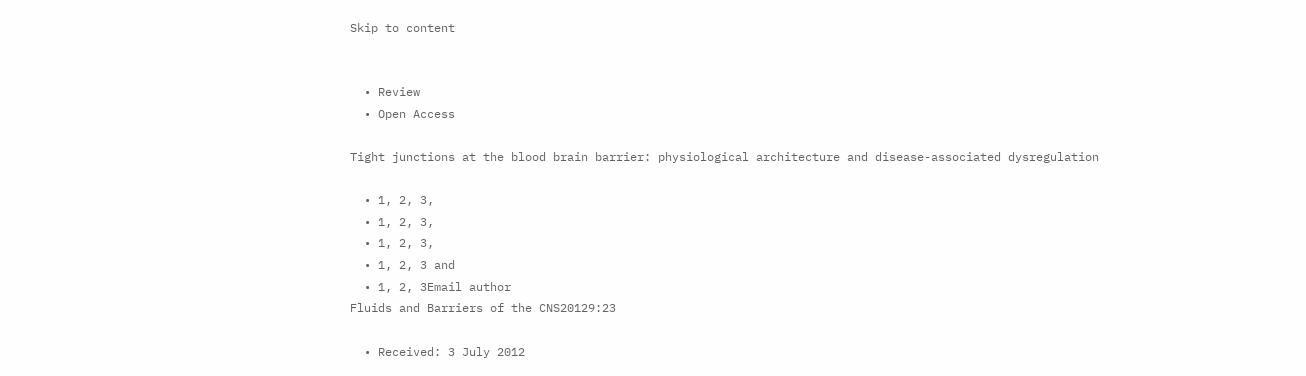Skip to content


  • Review
  • Open Access

Tight junctions at the blood brain barrier: physiological architecture and disease-associated dysregulation

  • 1, 2, 3,
  • 1, 2, 3,
  • 1, 2, 3,
  • 1, 2, 3 and
  • 1, 2, 3Email author
Fluids and Barriers of the CNS20129:23

  • Received: 3 July 2012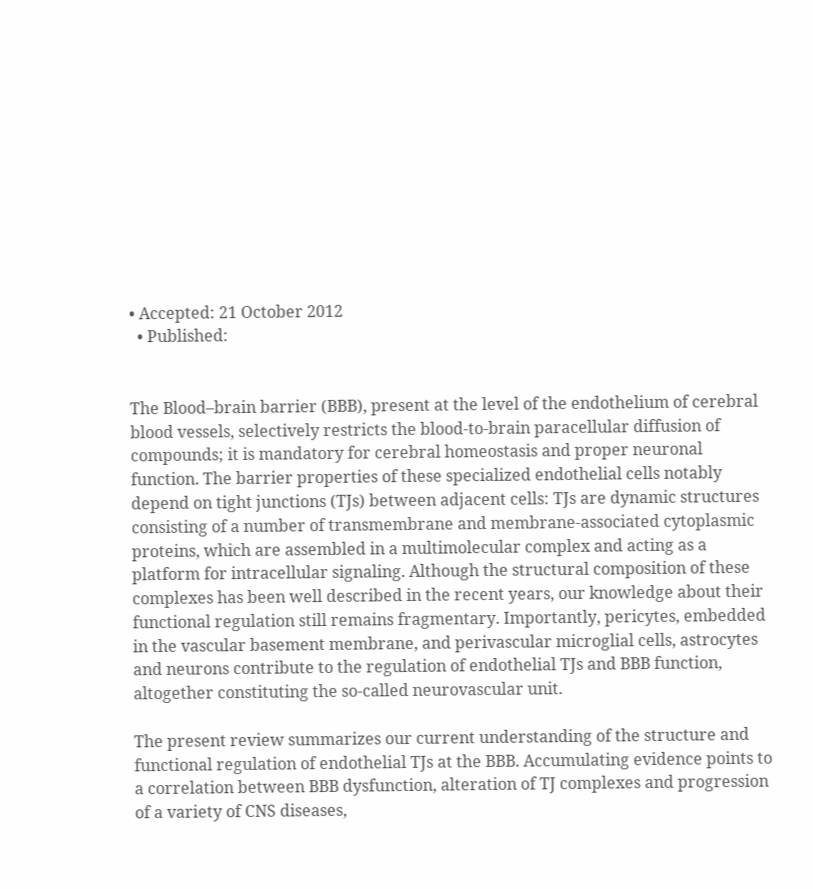• Accepted: 21 October 2012
  • Published:


The Blood–brain barrier (BBB), present at the level of the endothelium of cerebral blood vessels, selectively restricts the blood-to-brain paracellular diffusion of compounds; it is mandatory for cerebral homeostasis and proper neuronal function. The barrier properties of these specialized endothelial cells notably depend on tight junctions (TJs) between adjacent cells: TJs are dynamic structures consisting of a number of transmembrane and membrane-associated cytoplasmic proteins, which are assembled in a multimolecular complex and acting as a platform for intracellular signaling. Although the structural composition of these complexes has been well described in the recent years, our knowledge about their functional regulation still remains fragmentary. Importantly, pericytes, embedded in the vascular basement membrane, and perivascular microglial cells, astrocytes and neurons contribute to the regulation of endothelial TJs and BBB function, altogether constituting the so-called neurovascular unit.

The present review summarizes our current understanding of the structure and functional regulation of endothelial TJs at the BBB. Accumulating evidence points to a correlation between BBB dysfunction, alteration of TJ complexes and progression of a variety of CNS diseases,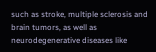such as stroke, multiple sclerosis and brain tumors, as well as neurodegenerative diseases like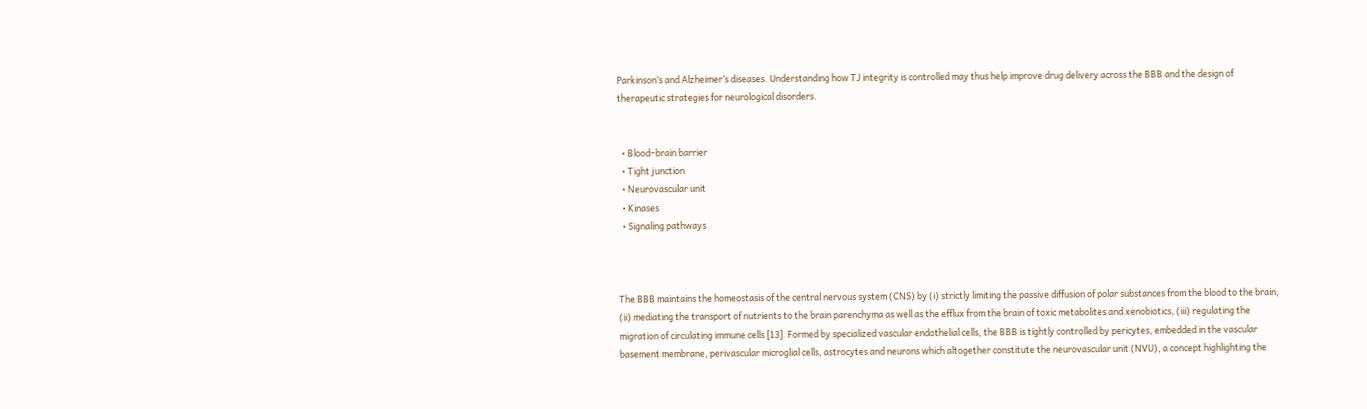Parkinson’s and Alzheimer’s diseases. Understanding how TJ integrity is controlled may thus help improve drug delivery across the BBB and the design of therapeutic strategies for neurological disorders.


  • Blood–brain barrier
  • Tight junction
  • Neurovascular unit
  • Kinases
  • Signaling pathways



The BBB maintains the homeostasis of the central nervous system (CNS) by (i) strictly limiting the passive diffusion of polar substances from the blood to the brain, (ii) mediating the transport of nutrients to the brain parenchyma as well as the efflux from the brain of toxic metabolites and xenobiotics, (iii) regulating the migration of circulating immune cells [13]. Formed by specialized vascular endothelial cells, the BBB is tightly controlled by pericytes, embedded in the vascular basement membrane, perivascular microglial cells, astrocytes and neurons which altogether constitute the neurovascular unit (NVU), a concept highlighting the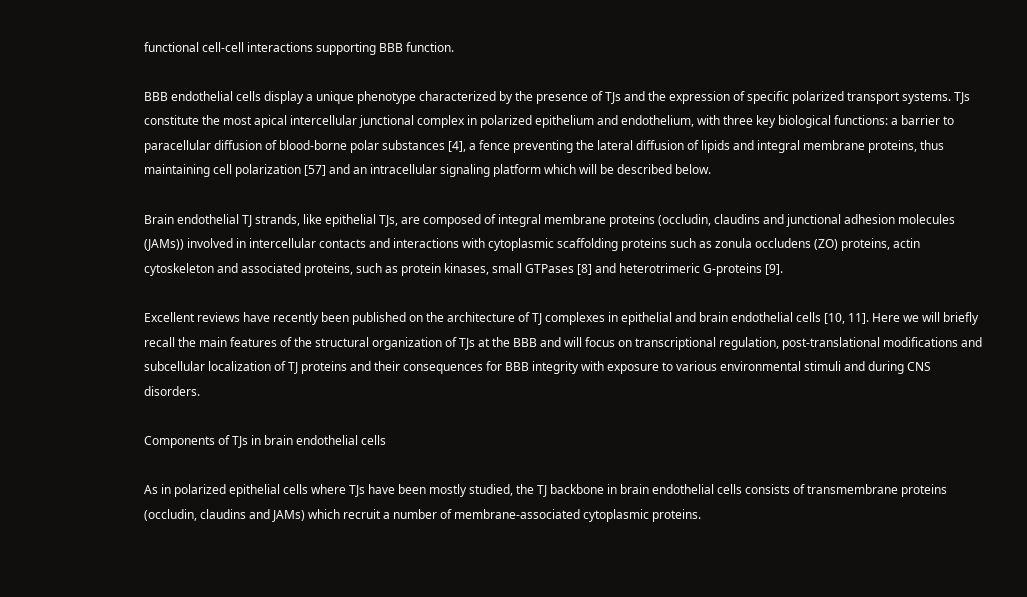functional cell-cell interactions supporting BBB function.

BBB endothelial cells display a unique phenotype characterized by the presence of TJs and the expression of specific polarized transport systems. TJs constitute the most apical intercellular junctional complex in polarized epithelium and endothelium, with three key biological functions: a barrier to paracellular diffusion of blood-borne polar substances [4], a fence preventing the lateral diffusion of lipids and integral membrane proteins, thus maintaining cell polarization [57] and an intracellular signaling platform which will be described below.

Brain endothelial TJ strands, like epithelial TJs, are composed of integral membrane proteins (occludin, claudins and junctional adhesion molecules (JAMs)) involved in intercellular contacts and interactions with cytoplasmic scaffolding proteins such as zonula occludens (ZO) proteins, actin cytoskeleton and associated proteins, such as protein kinases, small GTPases [8] and heterotrimeric G-proteins [9].

Excellent reviews have recently been published on the architecture of TJ complexes in epithelial and brain endothelial cells [10, 11]. Here we will briefly recall the main features of the structural organization of TJs at the BBB and will focus on transcriptional regulation, post-translational modifications and subcellular localization of TJ proteins and their consequences for BBB integrity with exposure to various environmental stimuli and during CNS disorders.

Components of TJs in brain endothelial cells

As in polarized epithelial cells where TJs have been mostly studied, the TJ backbone in brain endothelial cells consists of transmembrane proteins (occludin, claudins and JAMs) which recruit a number of membrane-associated cytoplasmic proteins.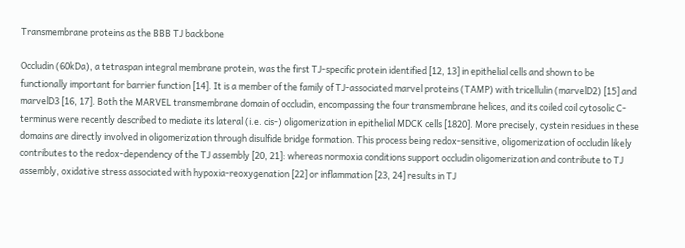Transmembrane proteins as the BBB TJ backbone

Occludin (60kDa), a tetraspan integral membrane protein, was the first TJ-specific protein identified [12, 13] in epithelial cells and shown to be functionally important for barrier function [14]. It is a member of the family of TJ-associated marvel proteins (TAMP) with tricellulin (marvelD2) [15] and marvelD3 [16, 17]. Both the MARVEL transmembrane domain of occludin, encompassing the four transmembrane helices, and its coiled coil cytosolic C-terminus were recently described to mediate its lateral (i.e. cis-) oligomerization in epithelial MDCK cells [1820]. More precisely, cystein residues in these domains are directly involved in oligomerization through disulfide bridge formation. This process being redox-sensitive, oligomerization of occludin likely contributes to the redox-dependency of the TJ assembly [20, 21]: whereas normoxia conditions support occludin oligomerization and contribute to TJ assembly, oxidative stress associated with hypoxia-reoxygenation [22] or inflammation [23, 24] results in TJ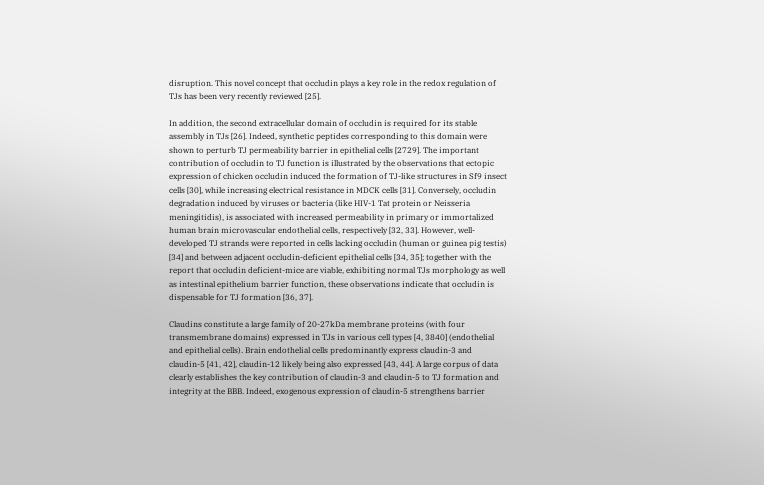disruption. This novel concept that occludin plays a key role in the redox regulation of TJs has been very recently reviewed [25].

In addition, the second extracellular domain of occludin is required for its stable assembly in TJs [26]. Indeed, synthetic peptides corresponding to this domain were shown to perturb TJ permeability barrier in epithelial cells [2729]. The important contribution of occludin to TJ function is illustrated by the observations that ectopic expression of chicken occludin induced the formation of TJ-like structures in Sf9 insect cells [30], while increasing electrical resistance in MDCK cells [31]. Conversely, occludin degradation induced by viruses or bacteria (like HIV-1 Tat protein or Neisseria meningitidis), is associated with increased permeability in primary or immortalized human brain microvascular endothelial cells, respectively [32, 33]. However, well-developed TJ strands were reported in cells lacking occludin (human or guinea pig testis) [34] and between adjacent occludin-deficient epithelial cells [34, 35]; together with the report that occludin deficient-mice are viable, exhibiting normal TJs morphology as well as intestinal epithelium barrier function, these observations indicate that occludin is dispensable for TJ formation [36, 37].

Claudins constitute a large family of 20-27kDa membrane proteins (with four transmembrane domains) expressed in TJs in various cell types [4, 3840] (endothelial and epithelial cells). Brain endothelial cells predominantly express claudin-3 and claudin-5 [41, 42], claudin-12 likely being also expressed [43, 44]. A large corpus of data clearly establishes the key contribution of claudin-3 and claudin-5 to TJ formation and integrity at the BBB. Indeed, exogenous expression of claudin-5 strengthens barrier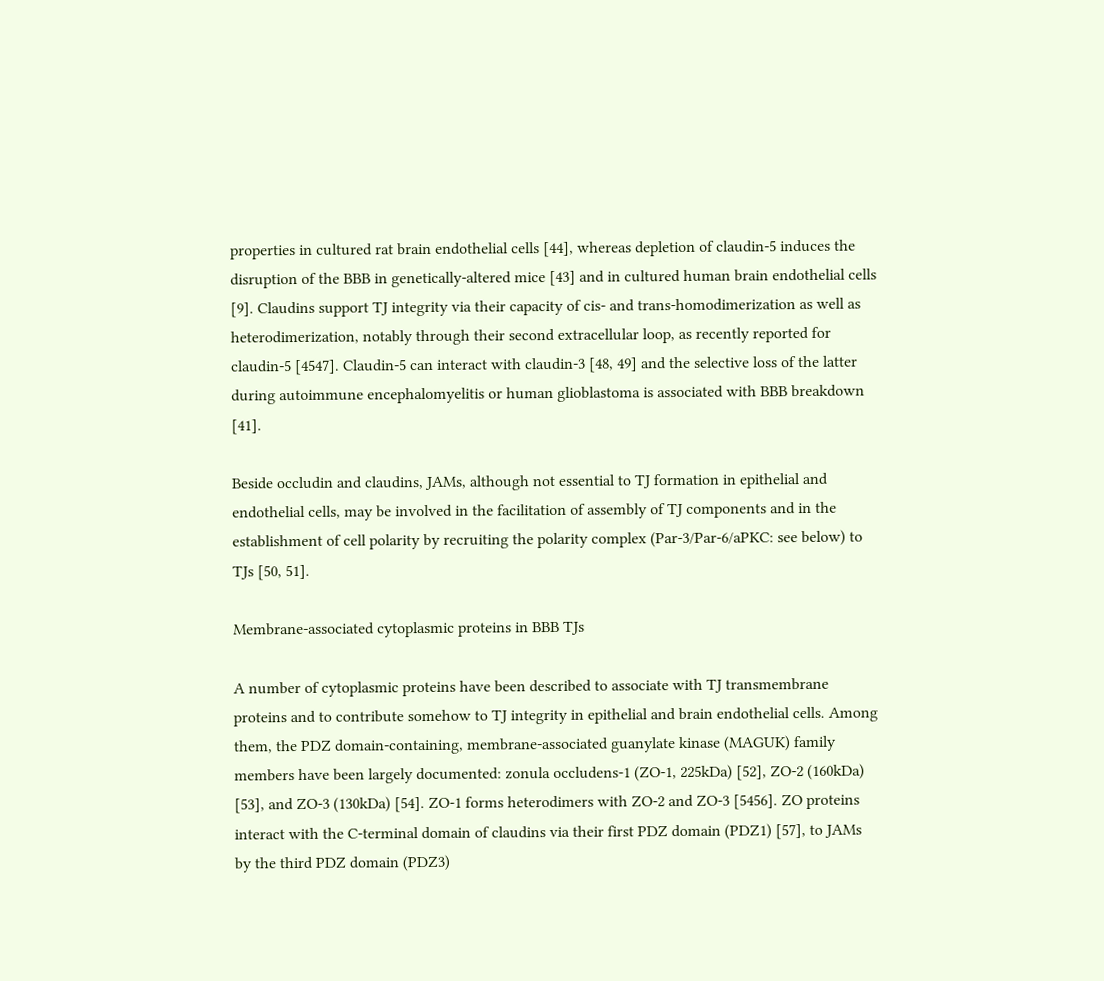properties in cultured rat brain endothelial cells [44], whereas depletion of claudin-5 induces the disruption of the BBB in genetically-altered mice [43] and in cultured human brain endothelial cells [9]. Claudins support TJ integrity via their capacity of cis- and trans-homodimerization as well as heterodimerization, notably through their second extracellular loop, as recently reported for claudin-5 [4547]. Claudin-5 can interact with claudin-3 [48, 49] and the selective loss of the latter during autoimmune encephalomyelitis or human glioblastoma is associated with BBB breakdown [41].

Beside occludin and claudins, JAMs, although not essential to TJ formation in epithelial and endothelial cells, may be involved in the facilitation of assembly of TJ components and in the establishment of cell polarity by recruiting the polarity complex (Par-3/Par-6/aPKC: see below) to TJs [50, 51].

Membrane-associated cytoplasmic proteins in BBB TJs

A number of cytoplasmic proteins have been described to associate with TJ transmembrane proteins and to contribute somehow to TJ integrity in epithelial and brain endothelial cells. Among them, the PDZ domain-containing, membrane-associated guanylate kinase (MAGUK) family members have been largely documented: zonula occludens-1 (ZO-1, 225kDa) [52], ZO-2 (160kDa) [53], and ZO-3 (130kDa) [54]. ZO-1 forms heterodimers with ZO-2 and ZO-3 [5456]. ZO proteins interact with the C-terminal domain of claudins via their first PDZ domain (PDZ1) [57], to JAMs by the third PDZ domain (PDZ3)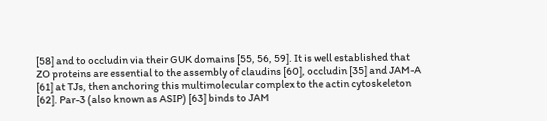[58] and to occludin via their GUK domains [55, 56, 59]. It is well established that ZO proteins are essential to the assembly of claudins [60], occludin [35] and JAM-A [61] at TJs, then anchoring this multimolecular complex to the actin cytoskeleton [62]. Par-3 (also known as ASIP) [63] binds to JAM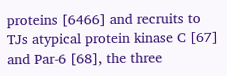proteins [6466] and recruits to TJs atypical protein kinase C [67] and Par-6 [68], the three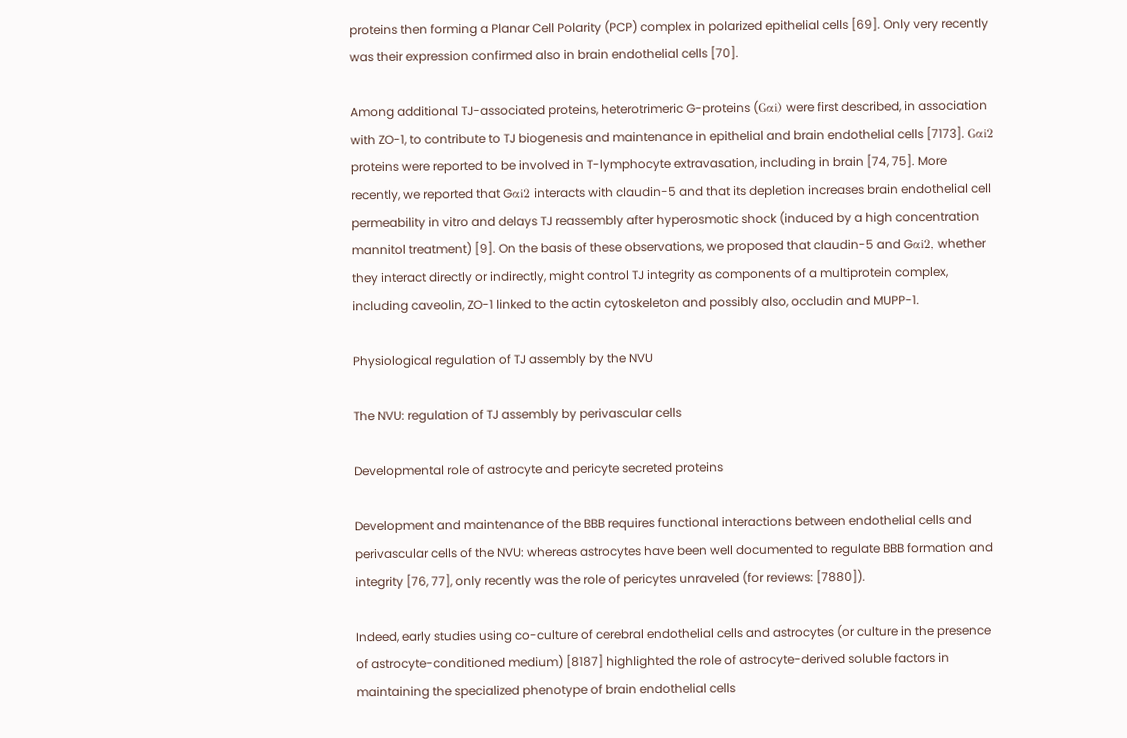proteins then forming a Planar Cell Polarity (PCP) complex in polarized epithelial cells [69]. Only very recently was their expression confirmed also in brain endothelial cells [70].

Among additional TJ-associated proteins, heterotrimeric G-proteins (Gαi) were first described, in association with ZO-1, to contribute to TJ biogenesis and maintenance in epithelial and brain endothelial cells [7173]. Gαi2 proteins were reported to be involved in T-lymphocyte extravasation, including in brain [74, 75]. More recently, we reported that Gαi2 interacts with claudin-5 and that its depletion increases brain endothelial cell permeability in vitro and delays TJ reassembly after hyperosmotic shock (induced by a high concentration mannitol treatment) [9]. On the basis of these observations, we proposed that claudin-5 and Gαi2, whether they interact directly or indirectly, might control TJ integrity as components of a multiprotein complex, including caveolin, ZO-1 linked to the actin cytoskeleton and possibly also, occludin and MUPP-1.

Physiological regulation of TJ assembly by the NVU

The NVU: regulation of TJ assembly by perivascular cells

Developmental role of astrocyte and pericyte secreted proteins

Development and maintenance of the BBB requires functional interactions between endothelial cells and perivascular cells of the NVU: whereas astrocytes have been well documented to regulate BBB formation and integrity [76, 77], only recently was the role of pericytes unraveled (for reviews: [7880]).

Indeed, early studies using co-culture of cerebral endothelial cells and astrocytes (or culture in the presence of astrocyte-conditioned medium) [8187] highlighted the role of astrocyte-derived soluble factors in maintaining the specialized phenotype of brain endothelial cells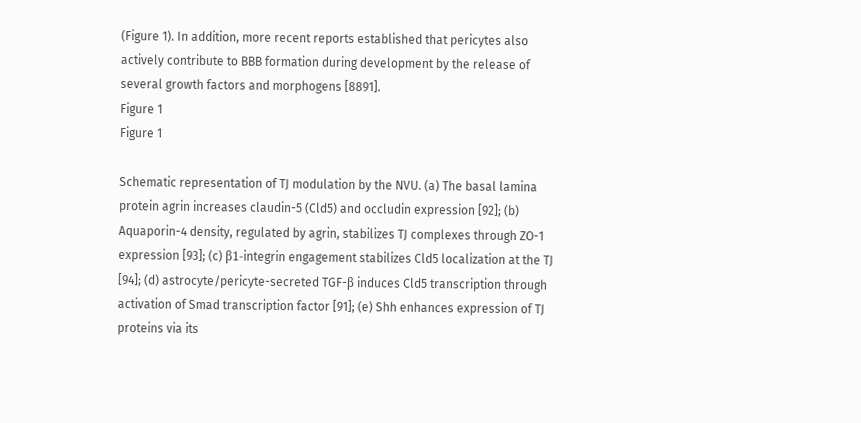(Figure 1). In addition, more recent reports established that pericytes also actively contribute to BBB formation during development by the release of several growth factors and morphogens [8891].
Figure 1
Figure 1

Schematic representation of TJ modulation by the NVU. (a) The basal lamina protein agrin increases claudin-5 (Cld5) and occludin expression [92]; (b) Aquaporin-4 density, regulated by agrin, stabilizes TJ complexes through ZO-1 expression [93]; (c) β1-integrin engagement stabilizes Cld5 localization at the TJ [94]; (d) astrocyte/pericyte-secreted TGF-β induces Cld5 transcription through activation of Smad transcription factor [91]; (e) Shh enhances expression of TJ proteins via its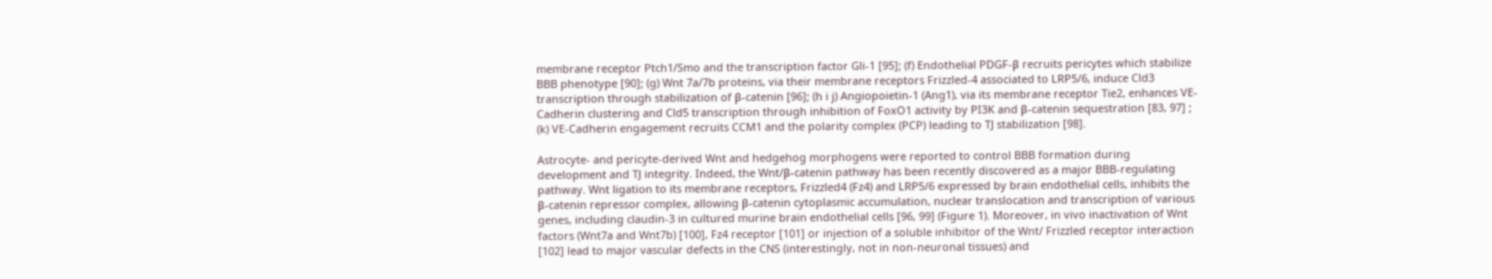membrane receptor Ptch1/Smo and the transcription factor Gli-1 [95]; (f) Endothelial PDGF-β recruits pericytes which stabilize BBB phenotype [90]; (g) Wnt 7a/7b proteins, via their membrane receptors Frizzled-4 associated to LRP5/6, induce Cld3 transcription through stabilization of β-catenin [96]; (h i j) Angiopoietin-1 (Ang1), via its membrane receptor Tie2, enhances VE-Cadherin clustering and Cld5 transcription through inhibition of FoxO1 activity by PI3K and β-catenin sequestration [83, 97] ; (k) VE-Cadherin engagement recruits CCM1 and the polarity complex (PCP) leading to TJ stabilization [98].

Astrocyte- and pericyte-derived Wnt and hedgehog morphogens were reported to control BBB formation during development and TJ integrity. Indeed, the Wnt/β-catenin pathway has been recently discovered as a major BBB-regulating pathway. Wnt ligation to its membrane receptors, Frizzled4 (Fz4) and LRP5/6 expressed by brain endothelial cells, inhibits the β-catenin repressor complex, allowing β-catenin cytoplasmic accumulation, nuclear translocation and transcription of various genes, including claudin-3 in cultured murine brain endothelial cells [96, 99] (Figure 1). Moreover, in vivo inactivation of Wnt factors (Wnt7a and Wnt7b) [100], Fz4 receptor [101] or injection of a soluble inhibitor of the Wnt/ Frizzled receptor interaction [102] lead to major vascular defects in the CNS (interestingly, not in non-neuronal tissues) and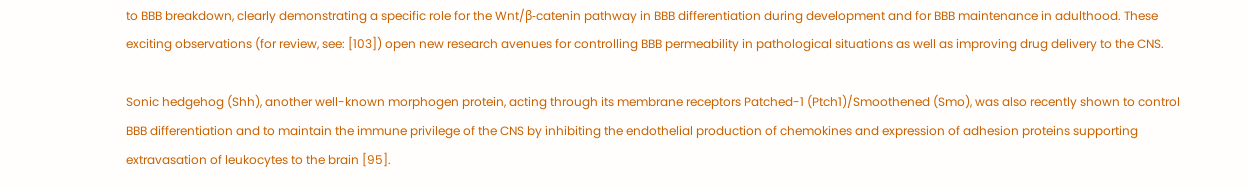to BBB breakdown, clearly demonstrating a specific role for the Wnt/β-catenin pathway in BBB differentiation during development and for BBB maintenance in adulthood. These exciting observations (for review, see: [103]) open new research avenues for controlling BBB permeability in pathological situations as well as improving drug delivery to the CNS.

Sonic hedgehog (Shh), another well-known morphogen protein, acting through its membrane receptors Patched-1 (Ptch1)/Smoothened (Smo), was also recently shown to control BBB differentiation and to maintain the immune privilege of the CNS by inhibiting the endothelial production of chemokines and expression of adhesion proteins supporting extravasation of leukocytes to the brain [95].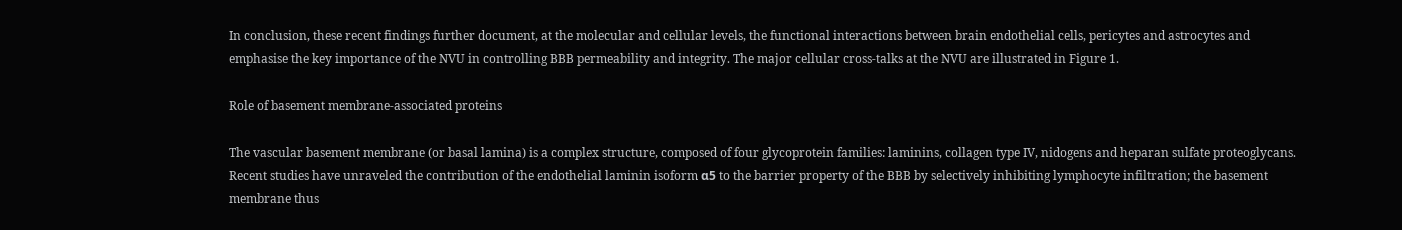In conclusion, these recent findings further document, at the molecular and cellular levels, the functional interactions between brain endothelial cells, pericytes and astrocytes and emphasise the key importance of the NVU in controlling BBB permeability and integrity. The major cellular cross-talks at the NVU are illustrated in Figure 1.

Role of basement membrane-associated proteins

The vascular basement membrane (or basal lamina) is a complex structure, composed of four glycoprotein families: laminins, collagen type IV, nidogens and heparan sulfate proteoglycans. Recent studies have unraveled the contribution of the endothelial laminin isoform α5 to the barrier property of the BBB by selectively inhibiting lymphocyte infiltration; the basement membrane thus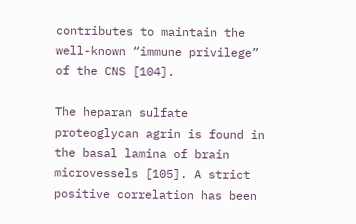contributes to maintain the well-known “immune privilege” of the CNS [104].

The heparan sulfate proteoglycan agrin is found in the basal lamina of brain microvessels [105]. A strict positive correlation has been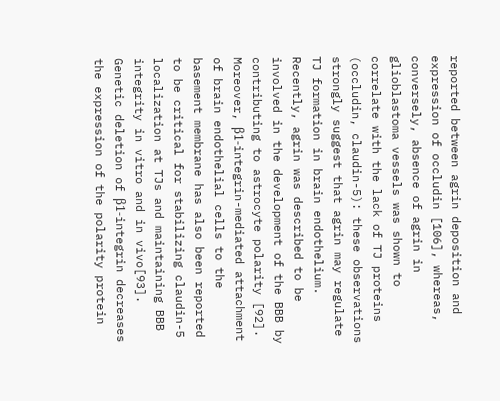reported between agrin deposition and expression of occludin [106], whereas, conversely, absence of agrin in glioblastoma vessels was shown to correlate with the lack of TJ proteins (occludin, claudin-5): these observations strongly suggest that agrin may regulate TJ formation in brain endothelium. Recently, agrin was described to be involved in the development of the BBB by contributing to astrocyte polarity [92]. Moreover, β1-integrin-mediated attachment of brain endothelial cells to the basement membrane has also been reported to be critical for stabilizing claudin-5 localization at TJs and maintaining BBB integrity in vitro and in vivo[93]. Genetic deletion of β1-integrin decreases the expression of the polarity protein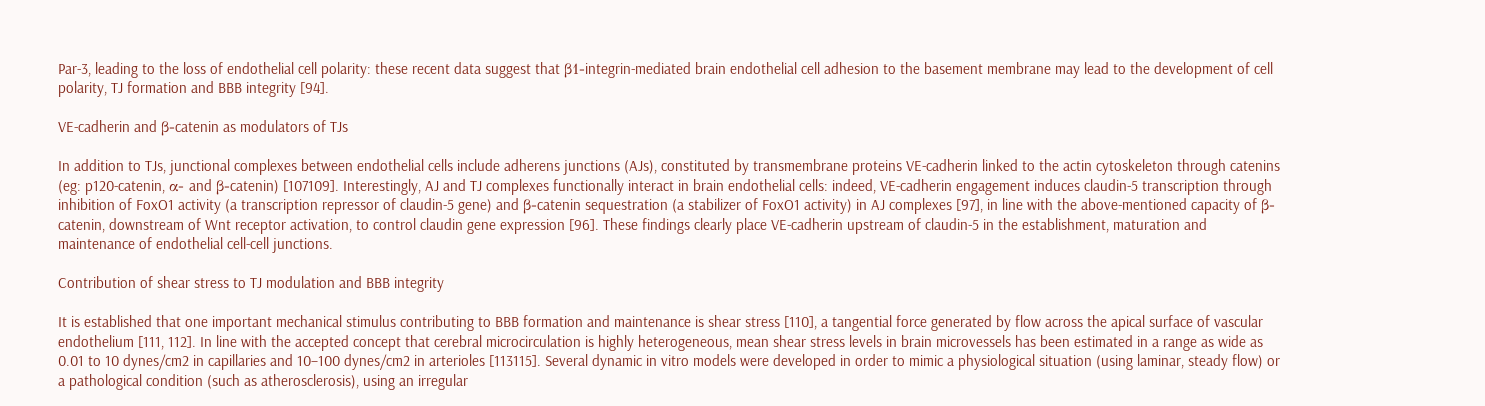Par-3, leading to the loss of endothelial cell polarity: these recent data suggest that β1-integrin-mediated brain endothelial cell adhesion to the basement membrane may lead to the development of cell polarity, TJ formation and BBB integrity [94].

VE-cadherin and β-catenin as modulators of TJs

In addition to TJs, junctional complexes between endothelial cells include adherens junctions (AJs), constituted by transmembrane proteins VE-cadherin linked to the actin cytoskeleton through catenins (eg: p120-catenin, α- and β-catenin) [107109]. Interestingly, AJ and TJ complexes functionally interact in brain endothelial cells: indeed, VE-cadherin engagement induces claudin-5 transcription through inhibition of FoxO1 activity (a transcription repressor of claudin-5 gene) and β-catenin sequestration (a stabilizer of FoxO1 activity) in AJ complexes [97], in line with the above-mentioned capacity of β-catenin, downstream of Wnt receptor activation, to control claudin gene expression [96]. These findings clearly place VE-cadherin upstream of claudin-5 in the establishment, maturation and maintenance of endothelial cell-cell junctions.

Contribution of shear stress to TJ modulation and BBB integrity

It is established that one important mechanical stimulus contributing to BBB formation and maintenance is shear stress [110], a tangential force generated by flow across the apical surface of vascular endothelium [111, 112]. In line with the accepted concept that cerebral microcirculation is highly heterogeneous, mean shear stress levels in brain microvessels has been estimated in a range as wide as 0.01 to 10 dynes/cm2 in capillaries and 10–100 dynes/cm2 in arterioles [113115]. Several dynamic in vitro models were developed in order to mimic a physiological situation (using laminar, steady flow) or a pathological condition (such as atherosclerosis), using an irregular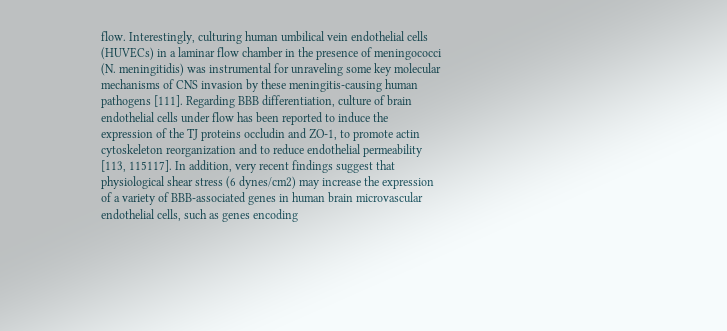flow. Interestingly, culturing human umbilical vein endothelial cells (HUVECs) in a laminar flow chamber in the presence of meningococci (N. meningitidis) was instrumental for unraveling some key molecular mechanisms of CNS invasion by these meningitis-causing human pathogens [111]. Regarding BBB differentiation, culture of brain endothelial cells under flow has been reported to induce the expression of the TJ proteins occludin and ZO-1, to promote actin cytoskeleton reorganization and to reduce endothelial permeability [113, 115117]. In addition, very recent findings suggest that physiological shear stress (6 dynes/cm2) may increase the expression of a variety of BBB-associated genes in human brain microvascular endothelial cells, such as genes encoding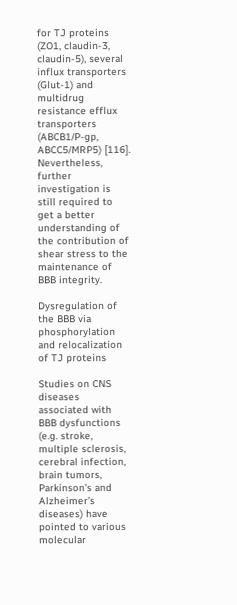for TJ proteins (ZO1, claudin-3, claudin-5), several influx transporters (Glut-1) and multidrug resistance efflux transporters (ABCB1/P-gp, ABCC5/MRP5) [116]. Nevertheless, further investigation is still required to get a better understanding of the contribution of shear stress to the maintenance of BBB integrity.

Dysregulation of the BBB via phosphorylation and relocalization of TJ proteins

Studies on CNS diseases associated with BBB dysfunctions (e.g. stroke, multiple sclerosis, cerebral infection, brain tumors, Parkinson’s and Alzheimer’s diseases) have pointed to various molecular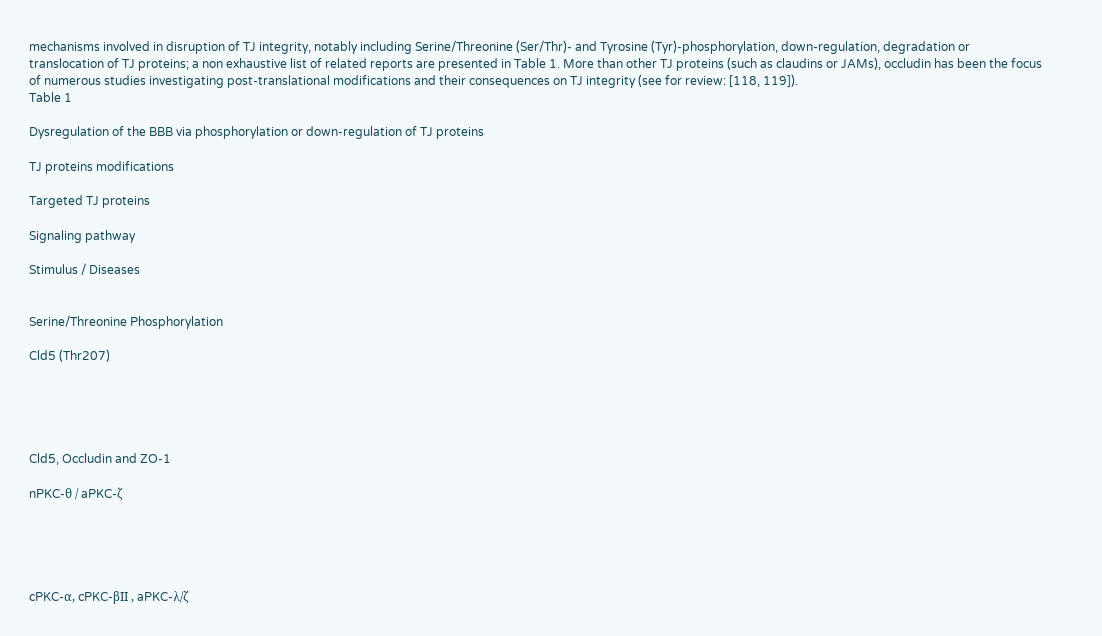mechanisms involved in disruption of TJ integrity, notably including Serine/Threonine (Ser/Thr)- and Tyrosine (Tyr)-phosphorylation, down-regulation, degradation or translocation of TJ proteins; a non exhaustive list of related reports are presented in Table 1. More than other TJ proteins (such as claudins or JAMs), occludin has been the focus of numerous studies investigating post-translational modifications and their consequences on TJ integrity (see for review: [118, 119]).
Table 1

Dysregulation of the BBB via phosphorylation or down-regulation of TJ proteins

TJ proteins modifications

Targeted TJ proteins

Signaling pathway

Stimulus / Diseases


Serine/Threonine Phosphorylation

Cld5 (Thr207)





Cld5, Occludin and ZO-1

nPKC-θ / aPKC-ζ





cPKC-α, cPKC-βII , aPKC-λ/ζ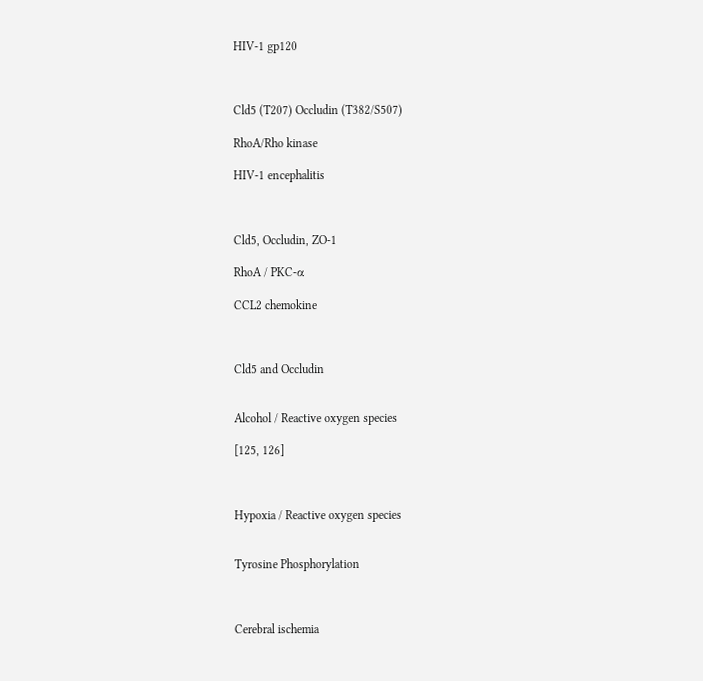HIV-1 gp120



Cld5 (T207) Occludin (T382/S507)

RhoA/Rho kinase

HIV-1 encephalitis



Cld5, Occludin, ZO-1

RhoA / PKC-α

CCL2 chemokine



Cld5 and Occludin


Alcohol / Reactive oxygen species

[125, 126]



Hypoxia / Reactive oxygen species


Tyrosine Phosphorylation



Cerebral ischemia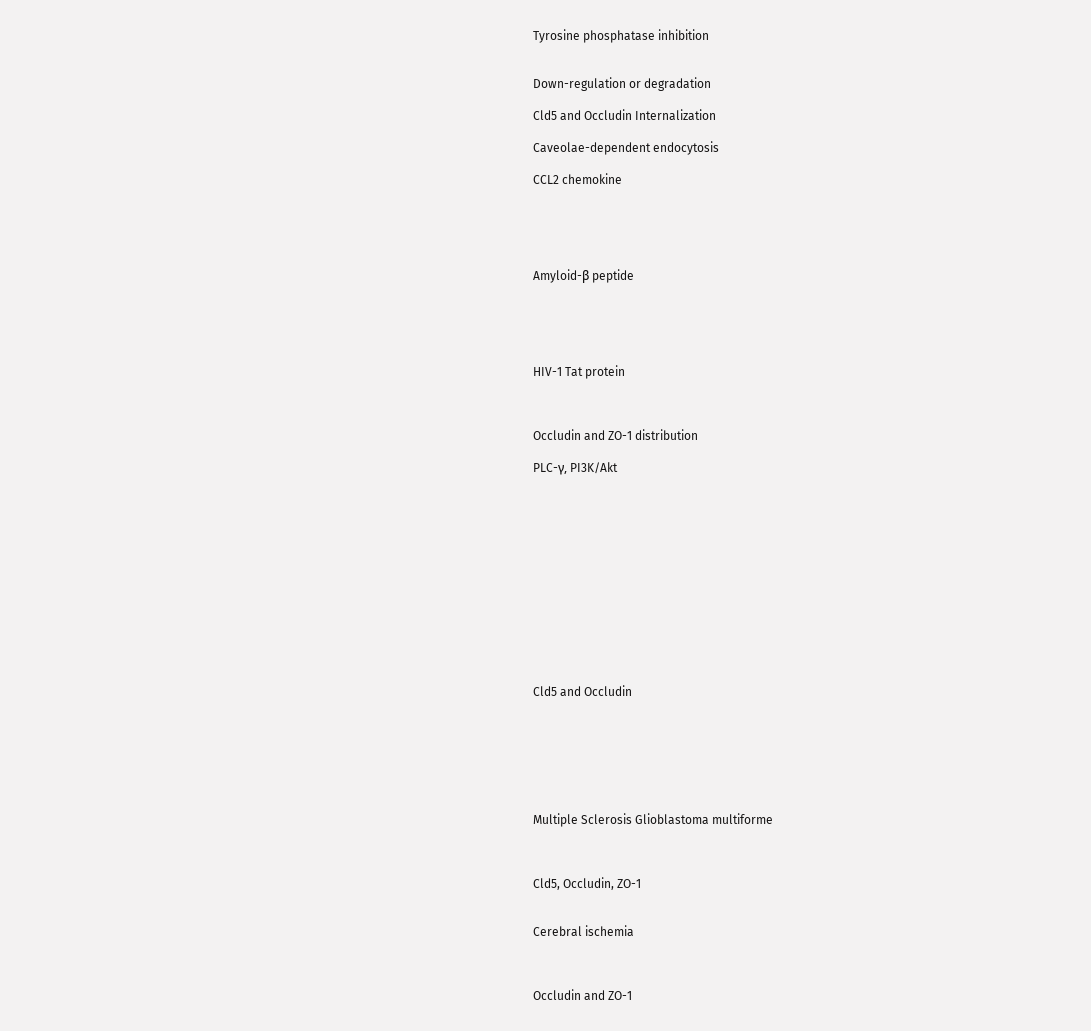Tyrosine phosphatase inhibition


Down-regulation or degradation

Cld5 and Occludin Internalization

Caveolae-dependent endocytosis

CCL2 chemokine





Amyloid-β peptide





HIV-1 Tat protein



Occludin and ZO-1 distribution

PLC-γ, PI3K/Akt













Cld5 and Occludin







Multiple Sclerosis Glioblastoma multiforme



Cld5, Occludin, ZO-1


Cerebral ischemia



Occludin and ZO-1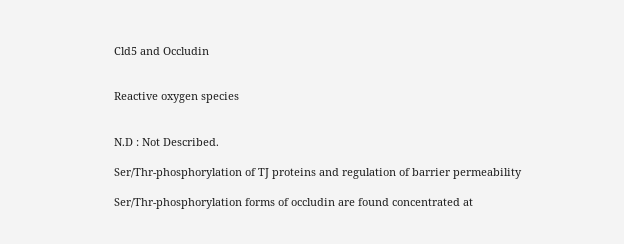Cld5 and Occludin


Reactive oxygen species


N.D : Not Described.

Ser/Thr-phosphorylation of TJ proteins and regulation of barrier permeability

Ser/Thr-phosphorylation forms of occludin are found concentrated at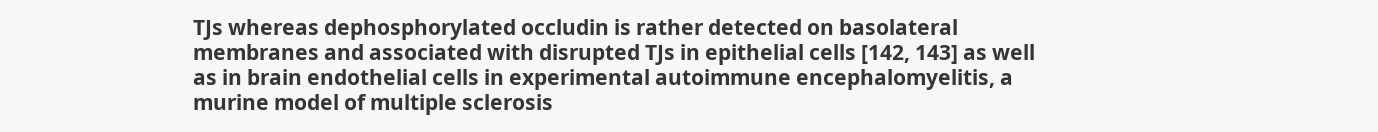TJs whereas dephosphorylated occludin is rather detected on basolateral membranes and associated with disrupted TJs in epithelial cells [142, 143] as well as in brain endothelial cells in experimental autoimmune encephalomyelitis, a murine model of multiple sclerosis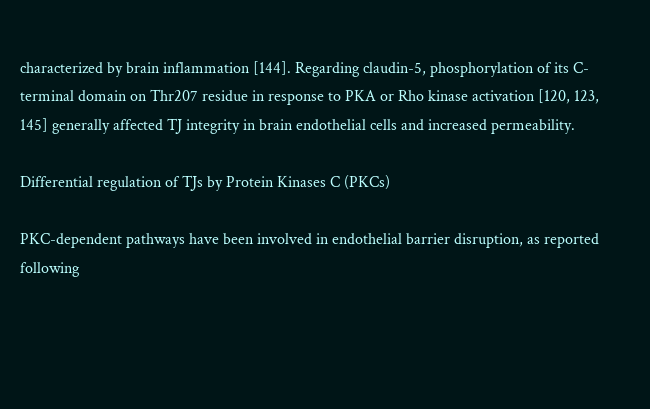characterized by brain inflammation [144]. Regarding claudin-5, phosphorylation of its C-terminal domain on Thr207 residue in response to PKA or Rho kinase activation [120, 123, 145] generally affected TJ integrity in brain endothelial cells and increased permeability.

Differential regulation of TJs by Protein Kinases C (PKCs)

PKC-dependent pathways have been involved in endothelial barrier disruption, as reported following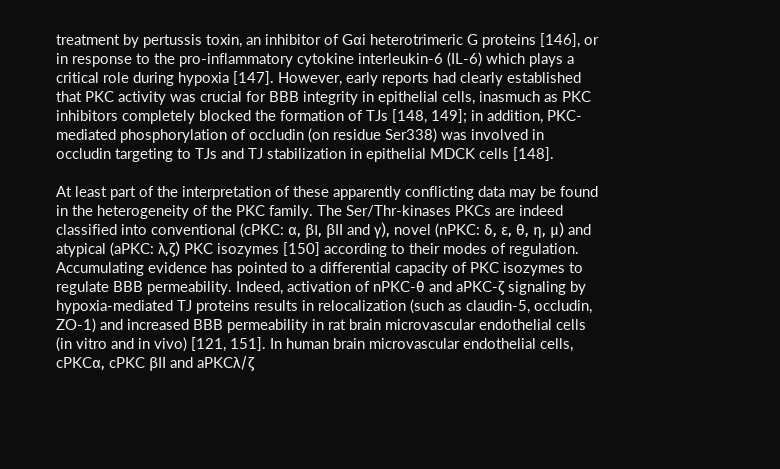treatment by pertussis toxin, an inhibitor of Gαi heterotrimeric G proteins [146], or in response to the pro-inflammatory cytokine interleukin-6 (IL-6) which plays a critical role during hypoxia [147]. However, early reports had clearly established that PKC activity was crucial for BBB integrity in epithelial cells, inasmuch as PKC inhibitors completely blocked the formation of TJs [148, 149]; in addition, PKC-mediated phosphorylation of occludin (on residue Ser338) was involved in occludin targeting to TJs and TJ stabilization in epithelial MDCK cells [148].

At least part of the interpretation of these apparently conflicting data may be found in the heterogeneity of the PKC family. The Ser/Thr-kinases PKCs are indeed classified into conventional (cPKC: α, βI, βII and γ), novel (nPKC: δ, ε, θ, η, μ) and atypical (aPKC: λ,ζ) PKC isozymes [150] according to their modes of regulation. Accumulating evidence has pointed to a differential capacity of PKC isozymes to regulate BBB permeability. Indeed, activation of nPKC-θ and aPKC-ζ signaling by hypoxia-mediated TJ proteins results in relocalization (such as claudin-5, occludin, ZO-1) and increased BBB permeability in rat brain microvascular endothelial cells (in vitro and in vivo) [121, 151]. In human brain microvascular endothelial cells, cPKCα, cPKC βII and aPKCλ/ζ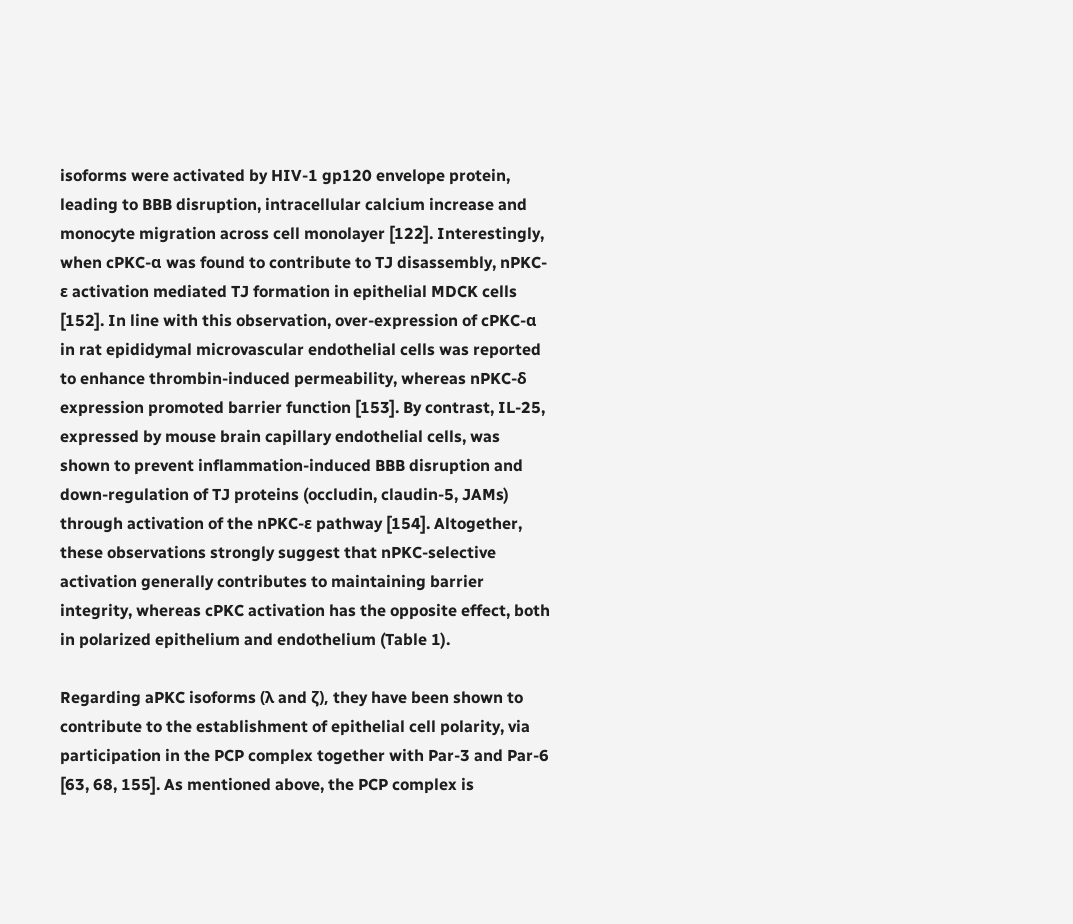isoforms were activated by HIV-1 gp120 envelope protein, leading to BBB disruption, intracellular calcium increase and monocyte migration across cell monolayer [122]. Interestingly, when cPKC-α was found to contribute to TJ disassembly, nPKC-ε activation mediated TJ formation in epithelial MDCK cells [152]. In line with this observation, over-expression of cPKC-α in rat epididymal microvascular endothelial cells was reported to enhance thrombin-induced permeability, whereas nPKC-δ expression promoted barrier function [153]. By contrast, IL-25, expressed by mouse brain capillary endothelial cells, was shown to prevent inflammation-induced BBB disruption and down-regulation of TJ proteins (occludin, claudin-5, JAMs) through activation of the nPKC-ε pathway [154]. Altogether, these observations strongly suggest that nPKC-selective activation generally contributes to maintaining barrier integrity, whereas cPKC activation has the opposite effect, both in polarized epithelium and endothelium (Table 1).

Regarding aPKC isoforms (λ and ζ), they have been shown to contribute to the establishment of epithelial cell polarity, via participation in the PCP complex together with Par-3 and Par-6 [63, 68, 155]. As mentioned above, the PCP complex is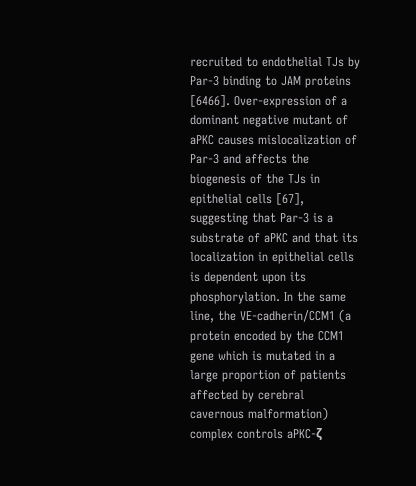recruited to endothelial TJs by Par-3 binding to JAM proteins [6466]. Over-expression of a dominant negative mutant of aPKC causes mislocalization of Par-3 and affects the biogenesis of the TJs in epithelial cells [67], suggesting that Par-3 is a substrate of aPKC and that its localization in epithelial cells is dependent upon its phosphorylation. In the same line, the VE-cadherin/CCM1 (a protein encoded by the CCM1 gene which is mutated in a large proportion of patients affected by cerebral cavernous malformation) complex controls aPKC-ζ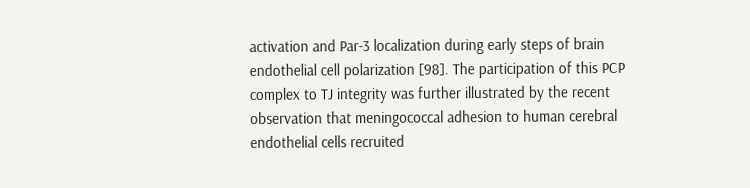activation and Par-3 localization during early steps of brain endothelial cell polarization [98]. The participation of this PCP complex to TJ integrity was further illustrated by the recent observation that meningococcal adhesion to human cerebral endothelial cells recruited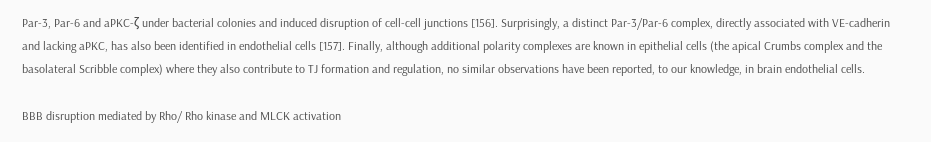Par-3, Par-6 and aPKC-ζ under bacterial colonies and induced disruption of cell-cell junctions [156]. Surprisingly, a distinct Par-3/Par-6 complex, directly associated with VE-cadherin and lacking aPKC, has also been identified in endothelial cells [157]. Finally, although additional polarity complexes are known in epithelial cells (the apical Crumbs complex and the basolateral Scribble complex) where they also contribute to TJ formation and regulation, no similar observations have been reported, to our knowledge, in brain endothelial cells.

BBB disruption mediated by Rho/ Rho kinase and MLCK activation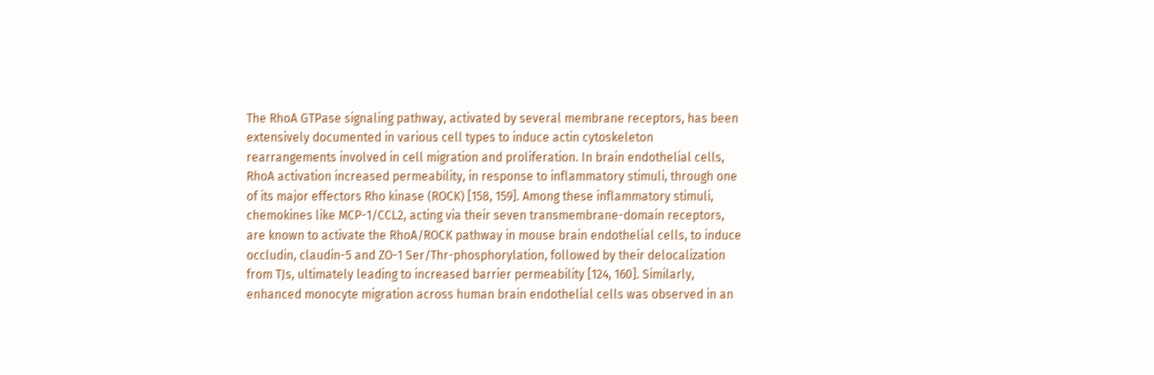The RhoA GTPase signaling pathway, activated by several membrane receptors, has been extensively documented in various cell types to induce actin cytoskeleton rearrangements involved in cell migration and proliferation. In brain endothelial cells, RhoA activation increased permeability, in response to inflammatory stimuli, through one of its major effectors Rho kinase (ROCK) [158, 159]. Among these inflammatory stimuli, chemokines like MCP-1/CCL2, acting via their seven transmembrane-domain receptors, are known to activate the RhoA/ROCK pathway in mouse brain endothelial cells, to induce occludin, claudin-5 and ZO-1 Ser/Thr-phosphorylation, followed by their delocalization from TJs, ultimately leading to increased barrier permeability [124, 160]. Similarly, enhanced monocyte migration across human brain endothelial cells was observed in an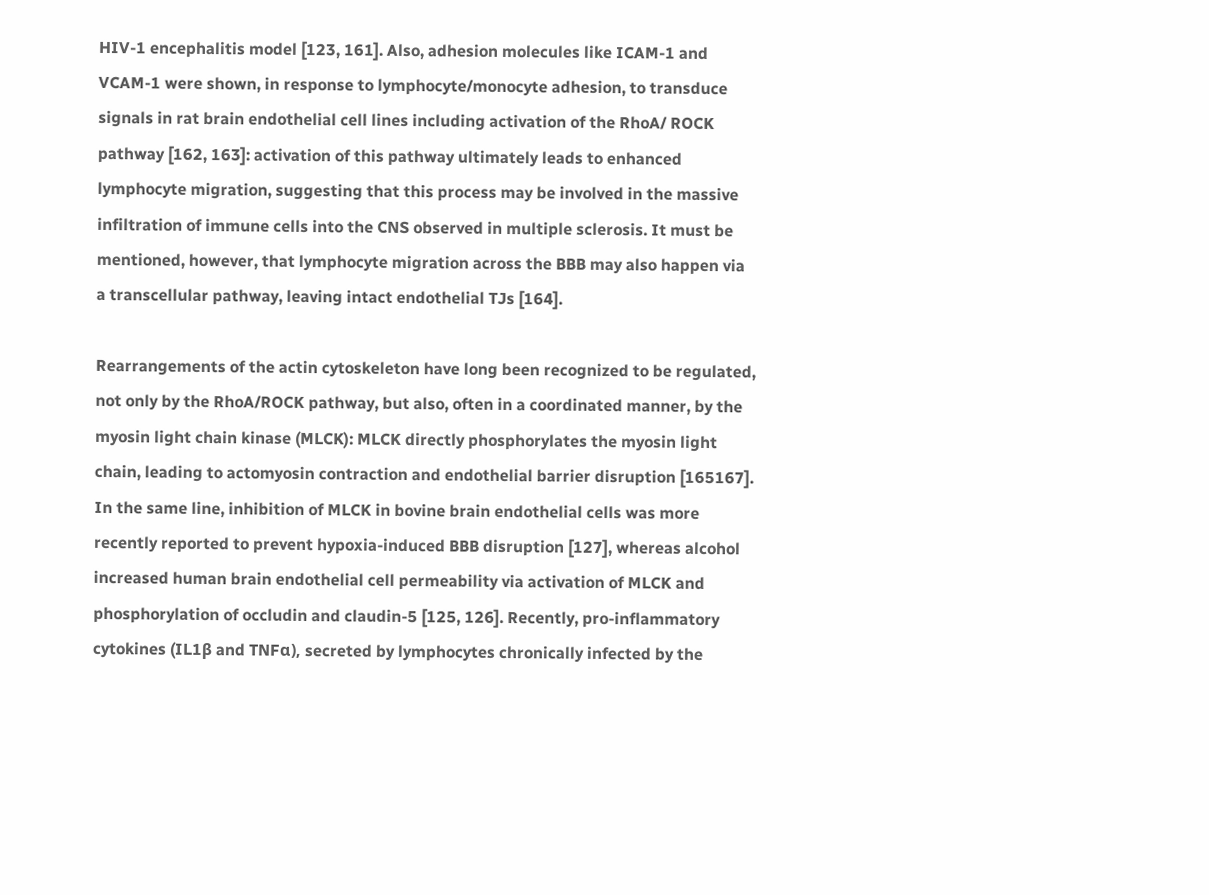HIV-1 encephalitis model [123, 161]. Also, adhesion molecules like ICAM-1 and VCAM-1 were shown, in response to lymphocyte/monocyte adhesion, to transduce signals in rat brain endothelial cell lines including activation of the RhoA/ ROCK pathway [162, 163]: activation of this pathway ultimately leads to enhanced lymphocyte migration, suggesting that this process may be involved in the massive infiltration of immune cells into the CNS observed in multiple sclerosis. It must be mentioned, however, that lymphocyte migration across the BBB may also happen via a transcellular pathway, leaving intact endothelial TJs [164].

Rearrangements of the actin cytoskeleton have long been recognized to be regulated, not only by the RhoA/ROCK pathway, but also, often in a coordinated manner, by the myosin light chain kinase (MLCK): MLCK directly phosphorylates the myosin light chain, leading to actomyosin contraction and endothelial barrier disruption [165167]. In the same line, inhibition of MLCK in bovine brain endothelial cells was more recently reported to prevent hypoxia-induced BBB disruption [127], whereas alcohol increased human brain endothelial cell permeability via activation of MLCK and phosphorylation of occludin and claudin-5 [125, 126]. Recently, pro-inflammatory cytokines (IL1β and TNFα), secreted by lymphocytes chronically infected by the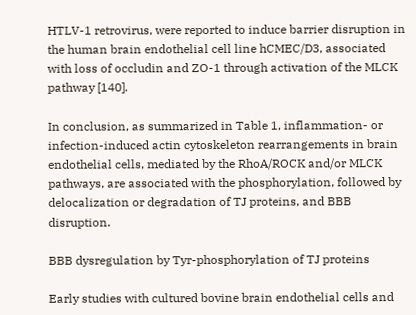HTLV-1 retrovirus, were reported to induce barrier disruption in the human brain endothelial cell line hCMEC/D3, associated with loss of occludin and ZO-1 through activation of the MLCK pathway [140].

In conclusion, as summarized in Table 1, inflammation- or infection-induced actin cytoskeleton rearrangements in brain endothelial cells, mediated by the RhoA/ROCK and/or MLCK pathways, are associated with the phosphorylation, followed by delocalization or degradation of TJ proteins, and BBB disruption.

BBB dysregulation by Tyr-phosphorylation of TJ proteins

Early studies with cultured bovine brain endothelial cells and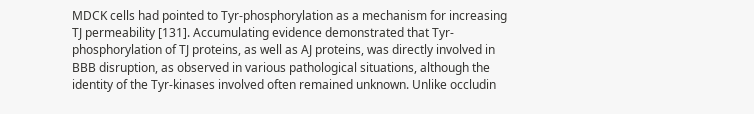MDCK cells had pointed to Tyr-phosphorylation as a mechanism for increasing TJ permeability [131]. Accumulating evidence demonstrated that Tyr-phosphorylation of TJ proteins, as well as AJ proteins, was directly involved in BBB disruption, as observed in various pathological situations, although the identity of the Tyr-kinases involved often remained unknown. Unlike occludin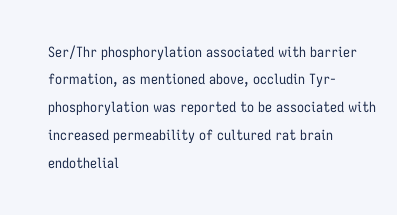Ser/Thr phosphorylation associated with barrier formation, as mentioned above, occludin Tyr-phosphorylation was reported to be associated with increased permeability of cultured rat brain endothelial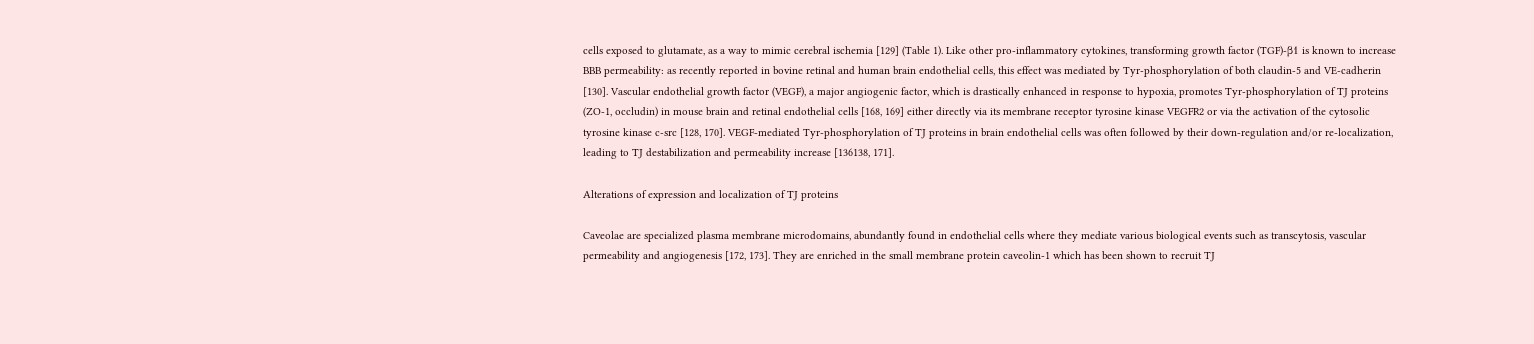cells exposed to glutamate, as a way to mimic cerebral ischemia [129] (Table 1). Like other pro-inflammatory cytokines, transforming growth factor (TGF)-β1 is known to increase BBB permeability: as recently reported in bovine retinal and human brain endothelial cells, this effect was mediated by Tyr-phosphorylation of both claudin-5 and VE-cadherin [130]. Vascular endothelial growth factor (VEGF), a major angiogenic factor, which is drastically enhanced in response to hypoxia, promotes Tyr-phosphorylation of TJ proteins (ZO-1, occludin) in mouse brain and retinal endothelial cells [168, 169] either directly via its membrane receptor tyrosine kinase VEGFR2 or via the activation of the cytosolic tyrosine kinase c-src [128, 170]. VEGF-mediated Tyr-phosphorylation of TJ proteins in brain endothelial cells was often followed by their down-regulation and/or re-localization, leading to TJ destabilization and permeability increase [136138, 171].

Alterations of expression and localization of TJ proteins

Caveolae are specialized plasma membrane microdomains, abundantly found in endothelial cells where they mediate various biological events such as transcytosis, vascular permeability and angiogenesis [172, 173]. They are enriched in the small membrane protein caveolin-1 which has been shown to recruit TJ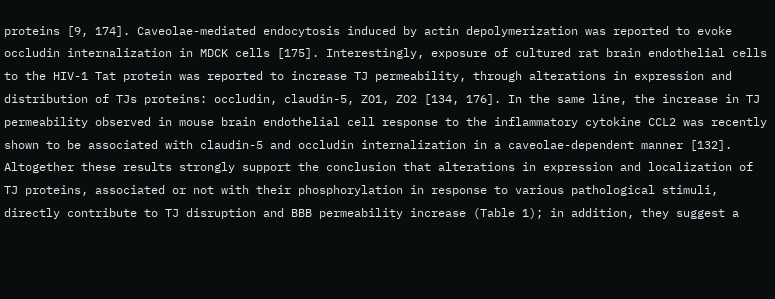proteins [9, 174]. Caveolae-mediated endocytosis induced by actin depolymerization was reported to evoke occludin internalization in MDCK cells [175]. Interestingly, exposure of cultured rat brain endothelial cells to the HIV-1 Tat protein was reported to increase TJ permeability, through alterations in expression and distribution of TJs proteins: occludin, claudin-5, ZO1, ZO2 [134, 176]. In the same line, the increase in TJ permeability observed in mouse brain endothelial cell response to the inflammatory cytokine CCL2 was recently shown to be associated with claudin-5 and occludin internalization in a caveolae-dependent manner [132]. Altogether these results strongly support the conclusion that alterations in expression and localization of TJ proteins, associated or not with their phosphorylation in response to various pathological stimuli, directly contribute to TJ disruption and BBB permeability increase (Table 1); in addition, they suggest a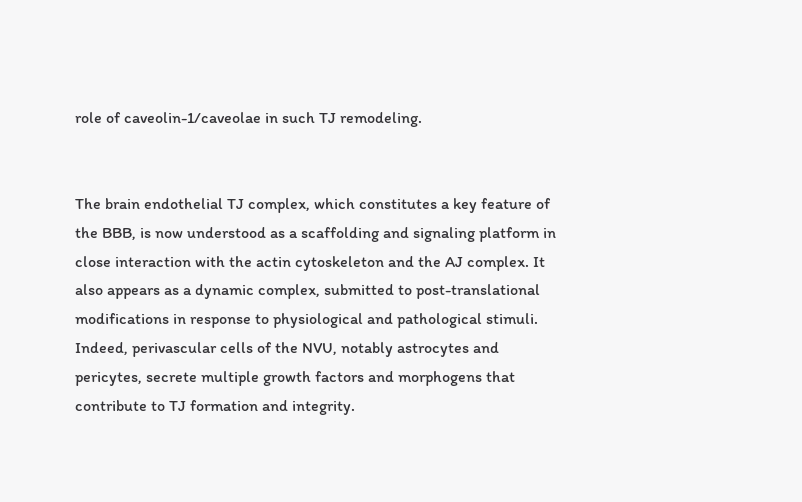role of caveolin-1/caveolae in such TJ remodeling.


The brain endothelial TJ complex, which constitutes a key feature of the BBB, is now understood as a scaffolding and signaling platform in close interaction with the actin cytoskeleton and the AJ complex. It also appears as a dynamic complex, submitted to post-translational modifications in response to physiological and pathological stimuli. Indeed, perivascular cells of the NVU, notably astrocytes and pericytes, secrete multiple growth factors and morphogens that contribute to TJ formation and integrity.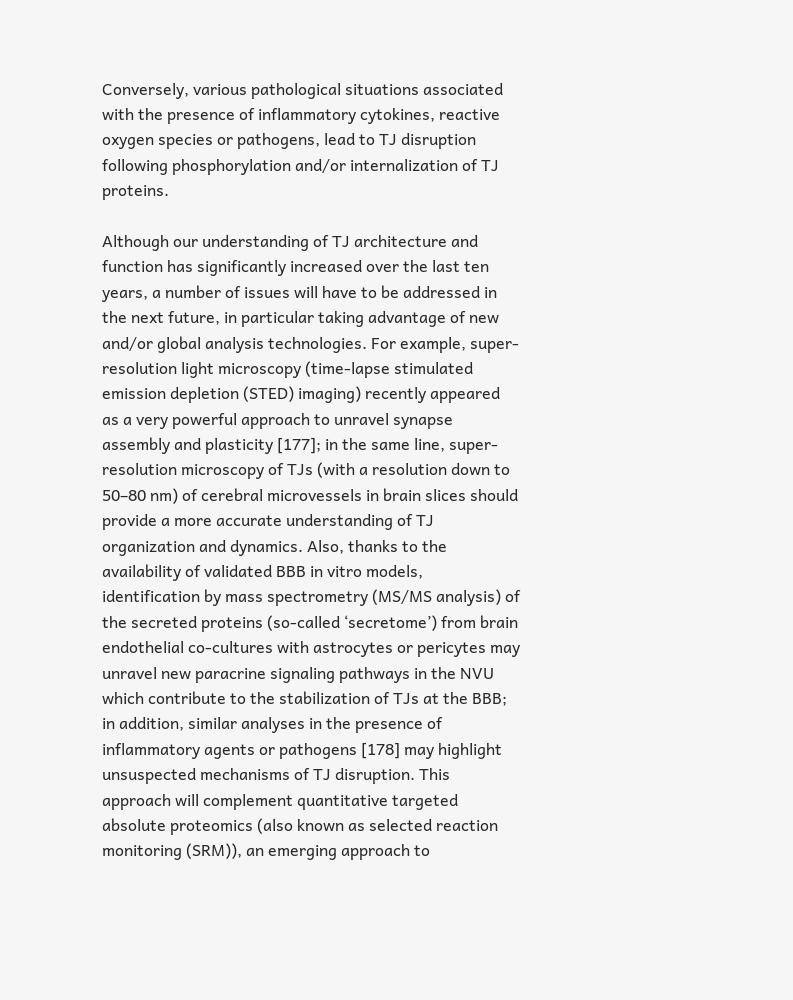Conversely, various pathological situations associated with the presence of inflammatory cytokines, reactive oxygen species or pathogens, lead to TJ disruption following phosphorylation and/or internalization of TJ proteins.

Although our understanding of TJ architecture and function has significantly increased over the last ten years, a number of issues will have to be addressed in the next future, in particular taking advantage of new and/or global analysis technologies. For example, super-resolution light microscopy (time-lapse stimulated emission depletion (STED) imaging) recently appeared as a very powerful approach to unravel synapse assembly and plasticity [177]; in the same line, super-resolution microscopy of TJs (with a resolution down to 50–80 nm) of cerebral microvessels in brain slices should provide a more accurate understanding of TJ organization and dynamics. Also, thanks to the availability of validated BBB in vitro models, identification by mass spectrometry (MS/MS analysis) of the secreted proteins (so-called ‘secretome’) from brain endothelial co-cultures with astrocytes or pericytes may unravel new paracrine signaling pathways in the NVU which contribute to the stabilization of TJs at the BBB; in addition, similar analyses in the presence of inflammatory agents or pathogens [178] may highlight unsuspected mechanisms of TJ disruption. This approach will complement quantitative targeted absolute proteomics (also known as selected reaction monitoring (SRM)), an emerging approach to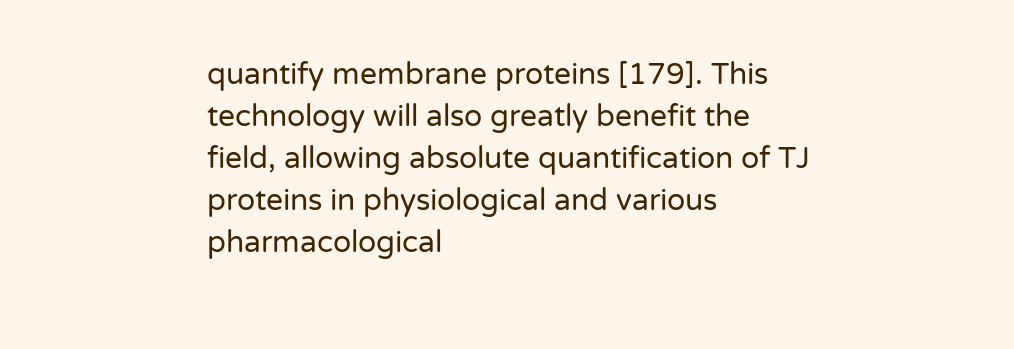quantify membrane proteins [179]. This technology will also greatly benefit the field, allowing absolute quantification of TJ proteins in physiological and various pharmacological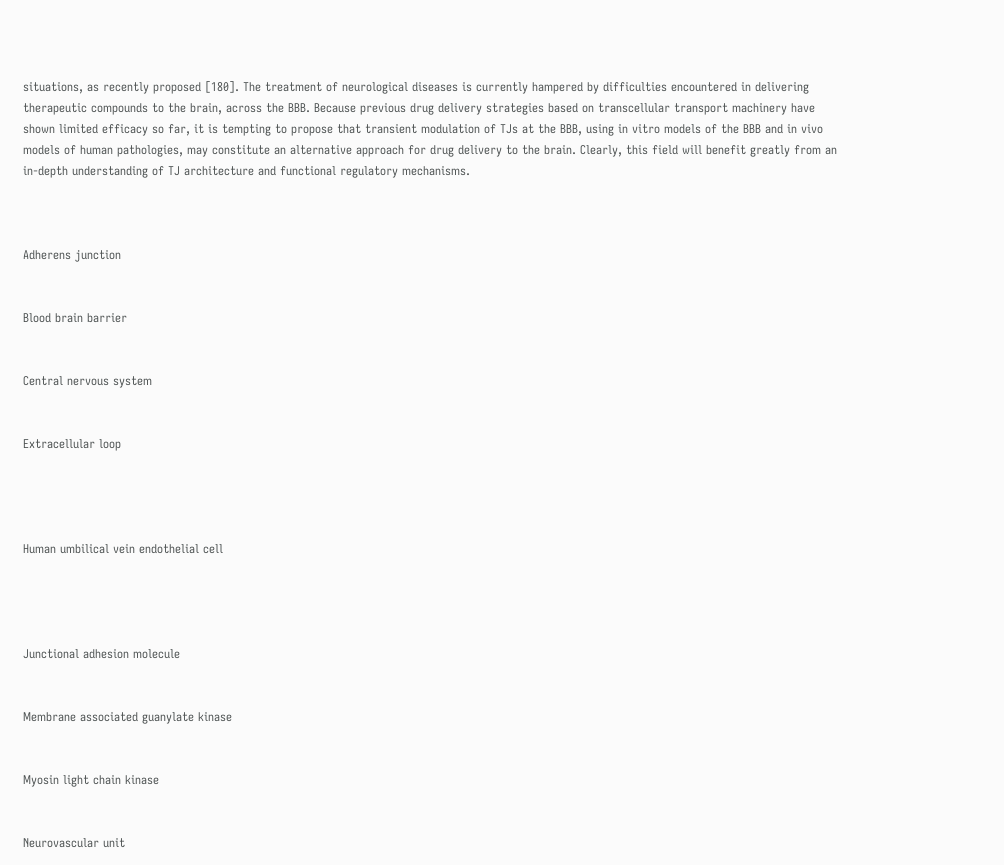situations, as recently proposed [180]. The treatment of neurological diseases is currently hampered by difficulties encountered in delivering therapeutic compounds to the brain, across the BBB. Because previous drug delivery strategies based on transcellular transport machinery have shown limited efficacy so far, it is tempting to propose that transient modulation of TJs at the BBB, using in vitro models of the BBB and in vivo models of human pathologies, may constitute an alternative approach for drug delivery to the brain. Clearly, this field will benefit greatly from an in-depth understanding of TJ architecture and functional regulatory mechanisms.



Adherens junction


Blood brain barrier


Central nervous system


Extracellular loop




Human umbilical vein endothelial cell




Junctional adhesion molecule


Membrane associated guanylate kinase


Myosin light chain kinase


Neurovascular unit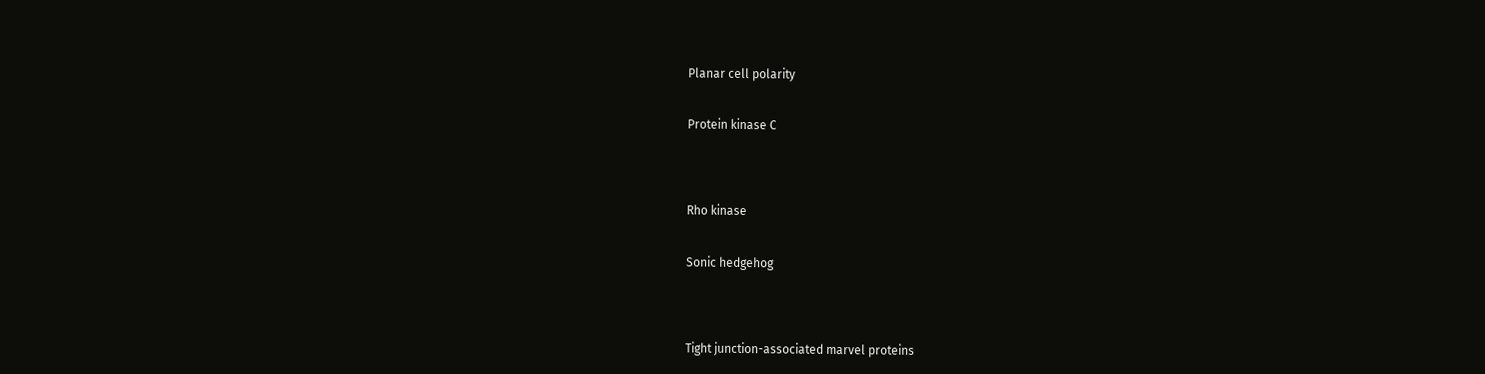Planar cell polarity


Protein kinase C




Rho kinase


Sonic hedgehog




Tight junction-associated marvel proteins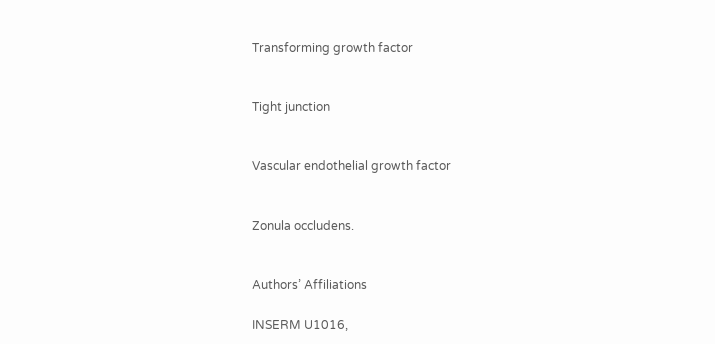Transforming growth factor


Tight junction


Vascular endothelial growth factor


Zonula occludens.


Authors’ Affiliations

INSERM U1016,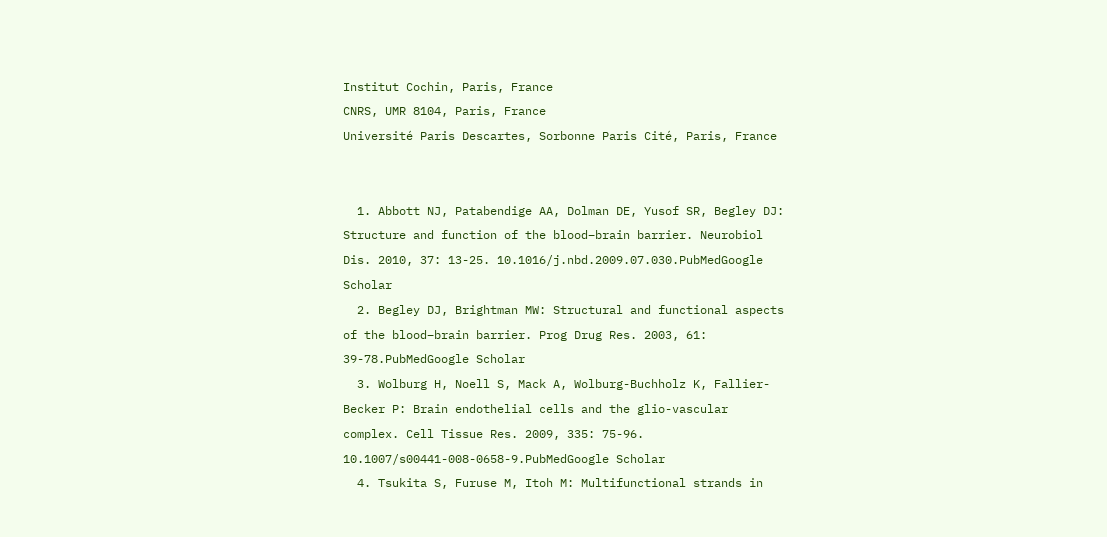Institut Cochin, Paris, France
CNRS, UMR 8104, Paris, France
Université Paris Descartes, Sorbonne Paris Cité, Paris, France


  1. Abbott NJ, Patabendige AA, Dolman DE, Yusof SR, Begley DJ: Structure and function of the blood–brain barrier. Neurobiol Dis. 2010, 37: 13-25. 10.1016/j.nbd.2009.07.030.PubMedGoogle Scholar
  2. Begley DJ, Brightman MW: Structural and functional aspects of the blood–brain barrier. Prog Drug Res. 2003, 61: 39-78.PubMedGoogle Scholar
  3. Wolburg H, Noell S, Mack A, Wolburg-Buchholz K, Fallier-Becker P: Brain endothelial cells and the glio-vascular complex. Cell Tissue Res. 2009, 335: 75-96. 10.1007/s00441-008-0658-9.PubMedGoogle Scholar
  4. Tsukita S, Furuse M, Itoh M: Multifunctional strands in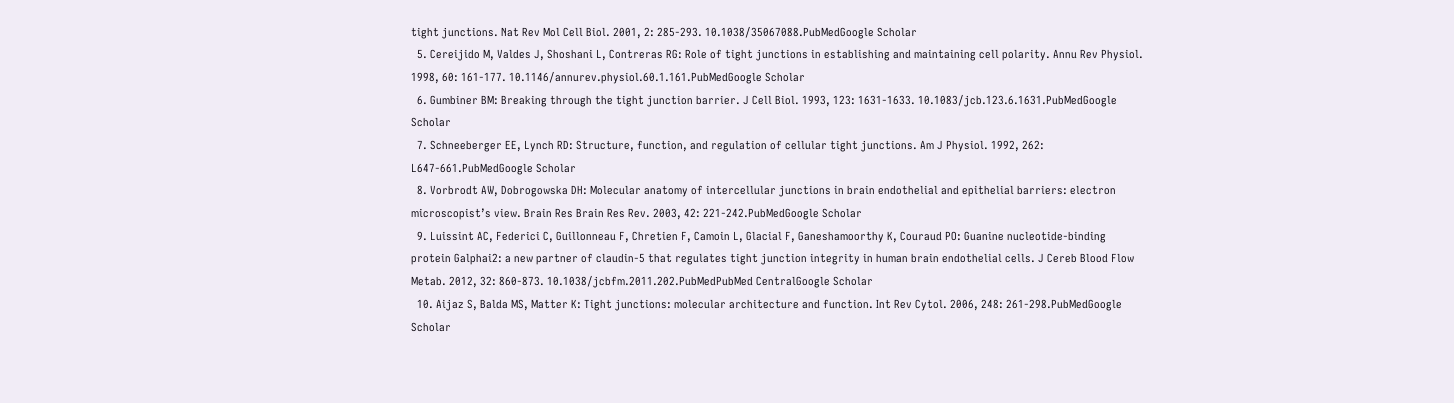tight junctions. Nat Rev Mol Cell Biol. 2001, 2: 285-293. 10.1038/35067088.PubMedGoogle Scholar
  5. Cereijido M, Valdes J, Shoshani L, Contreras RG: Role of tight junctions in establishing and maintaining cell polarity. Annu Rev Physiol. 1998, 60: 161-177. 10.1146/annurev.physiol.60.1.161.PubMedGoogle Scholar
  6. Gumbiner BM: Breaking through the tight junction barrier. J Cell Biol. 1993, 123: 1631-1633. 10.1083/jcb.123.6.1631.PubMedGoogle Scholar
  7. Schneeberger EE, Lynch RD: Structure, function, and regulation of cellular tight junctions. Am J Physiol. 1992, 262: L647-661.PubMedGoogle Scholar
  8. Vorbrodt AW, Dobrogowska DH: Molecular anatomy of intercellular junctions in brain endothelial and epithelial barriers: electron microscopist’s view. Brain Res Brain Res Rev. 2003, 42: 221-242.PubMedGoogle Scholar
  9. Luissint AC, Federici C, Guillonneau F, Chretien F, Camoin L, Glacial F, Ganeshamoorthy K, Couraud PO: Guanine nucleotide-binding protein Galphai2: a new partner of claudin-5 that regulates tight junction integrity in human brain endothelial cells. J Cereb Blood Flow Metab. 2012, 32: 860-873. 10.1038/jcbfm.2011.202.PubMedPubMed CentralGoogle Scholar
  10. Aijaz S, Balda MS, Matter K: Tight junctions: molecular architecture and function. Int Rev Cytol. 2006, 248: 261-298.PubMedGoogle Scholar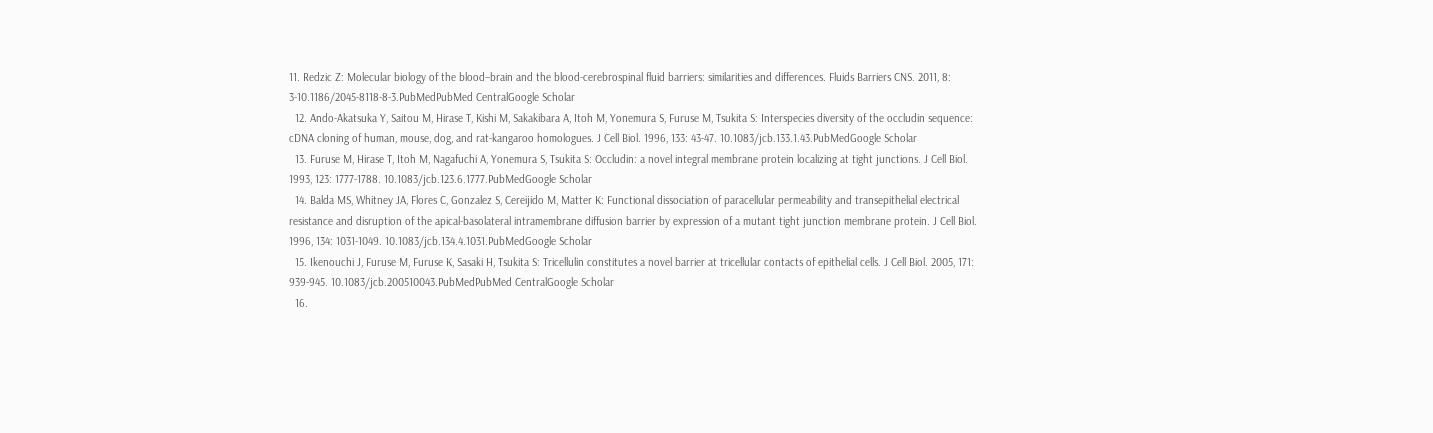11. Redzic Z: Molecular biology of the blood–brain and the blood-cerebrospinal fluid barriers: similarities and differences. Fluids Barriers CNS. 2011, 8: 3-10.1186/2045-8118-8-3.PubMedPubMed CentralGoogle Scholar
  12. Ando-Akatsuka Y, Saitou M, Hirase T, Kishi M, Sakakibara A, Itoh M, Yonemura S, Furuse M, Tsukita S: Interspecies diversity of the occludin sequence: cDNA cloning of human, mouse, dog, and rat-kangaroo homologues. J Cell Biol. 1996, 133: 43-47. 10.1083/jcb.133.1.43.PubMedGoogle Scholar
  13. Furuse M, Hirase T, Itoh M, Nagafuchi A, Yonemura S, Tsukita S: Occludin: a novel integral membrane protein localizing at tight junctions. J Cell Biol. 1993, 123: 1777-1788. 10.1083/jcb.123.6.1777.PubMedGoogle Scholar
  14. Balda MS, Whitney JA, Flores C, Gonzalez S, Cereijido M, Matter K: Functional dissociation of paracellular permeability and transepithelial electrical resistance and disruption of the apical-basolateral intramembrane diffusion barrier by expression of a mutant tight junction membrane protein. J Cell Biol. 1996, 134: 1031-1049. 10.1083/jcb.134.4.1031.PubMedGoogle Scholar
  15. Ikenouchi J, Furuse M, Furuse K, Sasaki H, Tsukita S: Tricellulin constitutes a novel barrier at tricellular contacts of epithelial cells. J Cell Biol. 2005, 171: 939-945. 10.1083/jcb.200510043.PubMedPubMed CentralGoogle Scholar
  16.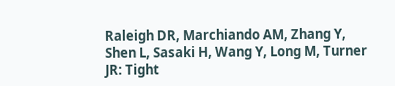Raleigh DR, Marchiando AM, Zhang Y, Shen L, Sasaki H, Wang Y, Long M, Turner JR: Tight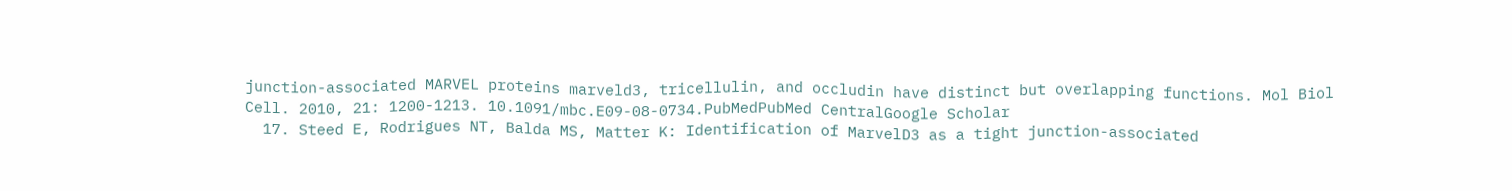junction-associated MARVEL proteins marveld3, tricellulin, and occludin have distinct but overlapping functions. Mol Biol Cell. 2010, 21: 1200-1213. 10.1091/mbc.E09-08-0734.PubMedPubMed CentralGoogle Scholar
  17. Steed E, Rodrigues NT, Balda MS, Matter K: Identification of MarvelD3 as a tight junction-associated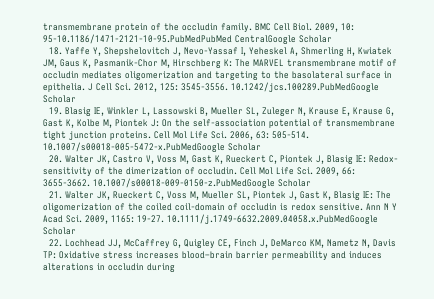transmembrane protein of the occludin family. BMC Cell Biol. 2009, 10: 95-10.1186/1471-2121-10-95.PubMedPubMed CentralGoogle Scholar
  18. Yaffe Y, Shepshelovitch J, Nevo-Yassaf I, Yeheskel A, Shmerling H, Kwiatek JM, Gaus K, Pasmanik-Chor M, Hirschberg K: The MARVEL transmembrane motif of occludin mediates oligomerization and targeting to the basolateral surface in epithelia. J Cell Sci. 2012, 125: 3545-3556. 10.1242/jcs.100289.PubMedGoogle Scholar
  19. Blasig IE, Winkler L, Lassowski B, Mueller SL, Zuleger N, Krause E, Krause G, Gast K, Kolbe M, Piontek J: On the self-association potential of transmembrane tight junction proteins. Cell Mol Life Sci. 2006, 63: 505-514. 10.1007/s00018-005-5472-x.PubMedGoogle Scholar
  20. Walter JK, Castro V, Voss M, Gast K, Rueckert C, Piontek J, Blasig IE: Redox-sensitivity of the dimerization of occludin. Cell Mol Life Sci. 2009, 66: 3655-3662. 10.1007/s00018-009-0150-z.PubMedGoogle Scholar
  21. Walter JK, Rueckert C, Voss M, Mueller SL, Piontek J, Gast K, Blasig IE: The oligomerization of the coiled coil-domain of occludin is redox sensitive. Ann N Y Acad Sci. 2009, 1165: 19-27. 10.1111/j.1749-6632.2009.04058.x.PubMedGoogle Scholar
  22. Lochhead JJ, McCaffrey G, Quigley CE, Finch J, DeMarco KM, Nametz N, Davis TP: Oxidative stress increases blood–brain barrier permeability and induces alterations in occludin during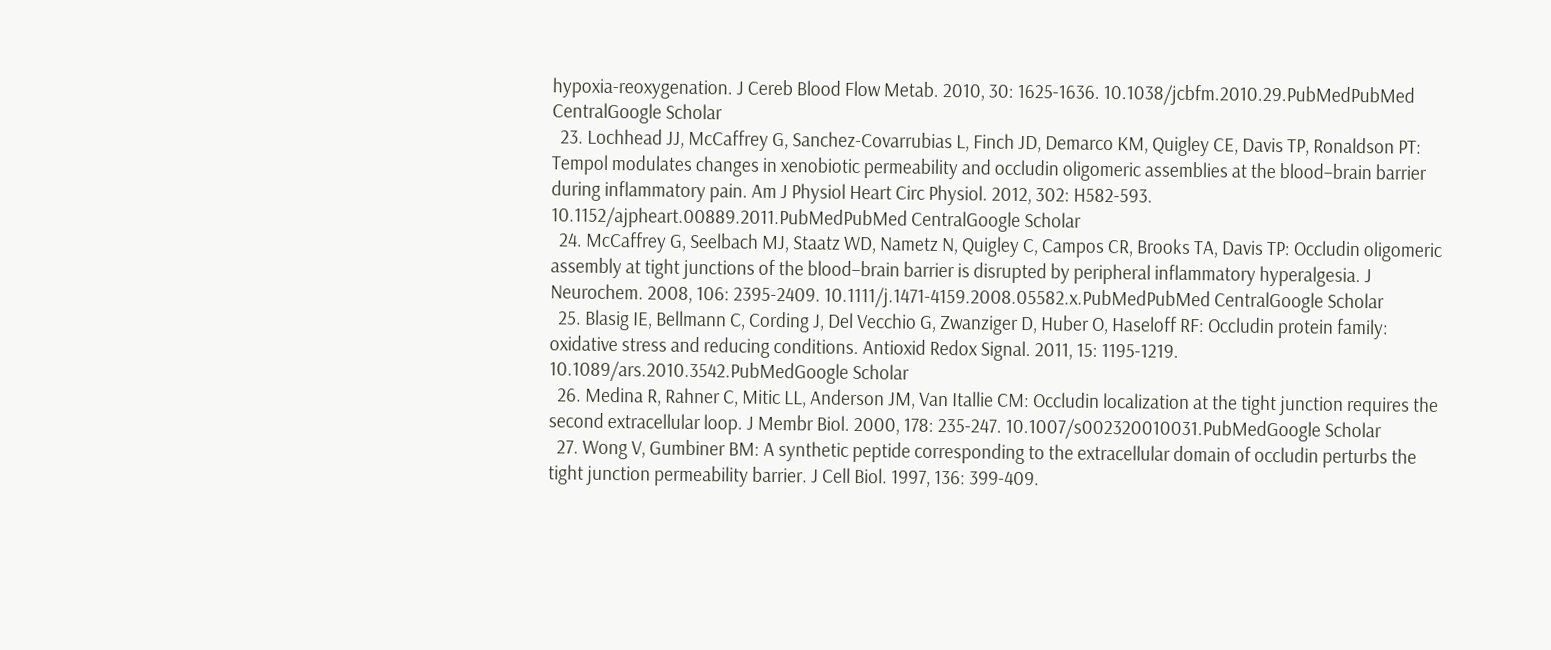hypoxia-reoxygenation. J Cereb Blood Flow Metab. 2010, 30: 1625-1636. 10.1038/jcbfm.2010.29.PubMedPubMed CentralGoogle Scholar
  23. Lochhead JJ, McCaffrey G, Sanchez-Covarrubias L, Finch JD, Demarco KM, Quigley CE, Davis TP, Ronaldson PT: Tempol modulates changes in xenobiotic permeability and occludin oligomeric assemblies at the blood–brain barrier during inflammatory pain. Am J Physiol Heart Circ Physiol. 2012, 302: H582-593. 10.1152/ajpheart.00889.2011.PubMedPubMed CentralGoogle Scholar
  24. McCaffrey G, Seelbach MJ, Staatz WD, Nametz N, Quigley C, Campos CR, Brooks TA, Davis TP: Occludin oligomeric assembly at tight junctions of the blood–brain barrier is disrupted by peripheral inflammatory hyperalgesia. J Neurochem. 2008, 106: 2395-2409. 10.1111/j.1471-4159.2008.05582.x.PubMedPubMed CentralGoogle Scholar
  25. Blasig IE, Bellmann C, Cording J, Del Vecchio G, Zwanziger D, Huber O, Haseloff RF: Occludin protein family: oxidative stress and reducing conditions. Antioxid Redox Signal. 2011, 15: 1195-1219. 10.1089/ars.2010.3542.PubMedGoogle Scholar
  26. Medina R, Rahner C, Mitic LL, Anderson JM, Van Itallie CM: Occludin localization at the tight junction requires the second extracellular loop. J Membr Biol. 2000, 178: 235-247. 10.1007/s002320010031.PubMedGoogle Scholar
  27. Wong V, Gumbiner BM: A synthetic peptide corresponding to the extracellular domain of occludin perturbs the tight junction permeability barrier. J Cell Biol. 1997, 136: 399-409.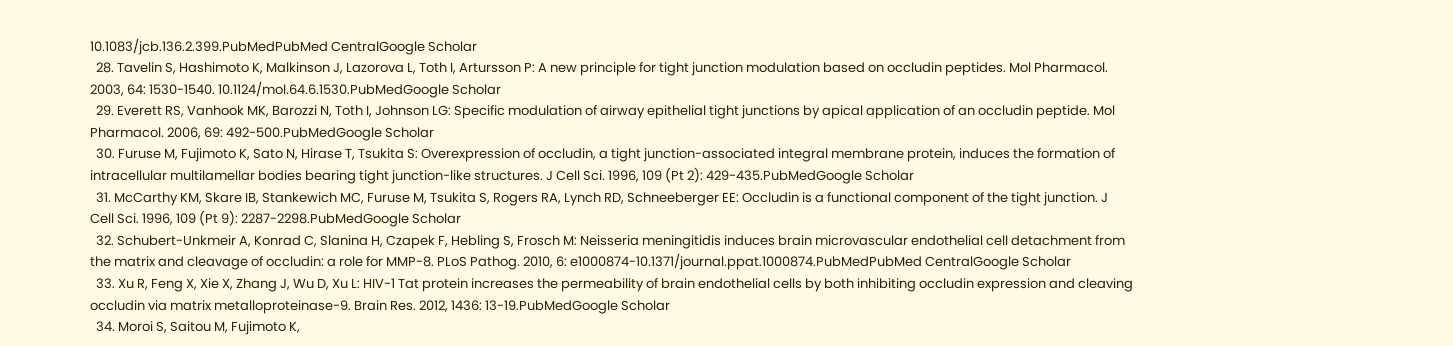10.1083/jcb.136.2.399.PubMedPubMed CentralGoogle Scholar
  28. Tavelin S, Hashimoto K, Malkinson J, Lazorova L, Toth I, Artursson P: A new principle for tight junction modulation based on occludin peptides. Mol Pharmacol. 2003, 64: 1530-1540. 10.1124/mol.64.6.1530.PubMedGoogle Scholar
  29. Everett RS, Vanhook MK, Barozzi N, Toth I, Johnson LG: Specific modulation of airway epithelial tight junctions by apical application of an occludin peptide. Mol Pharmacol. 2006, 69: 492-500.PubMedGoogle Scholar
  30. Furuse M, Fujimoto K, Sato N, Hirase T, Tsukita S: Overexpression of occludin, a tight junction-associated integral membrane protein, induces the formation of intracellular multilamellar bodies bearing tight junction-like structures. J Cell Sci. 1996, 109 (Pt 2): 429-435.PubMedGoogle Scholar
  31. McCarthy KM, Skare IB, Stankewich MC, Furuse M, Tsukita S, Rogers RA, Lynch RD, Schneeberger EE: Occludin is a functional component of the tight junction. J Cell Sci. 1996, 109 (Pt 9): 2287-2298.PubMedGoogle Scholar
  32. Schubert-Unkmeir A, Konrad C, Slanina H, Czapek F, Hebling S, Frosch M: Neisseria meningitidis induces brain microvascular endothelial cell detachment from the matrix and cleavage of occludin: a role for MMP-8. PLoS Pathog. 2010, 6: e1000874-10.1371/journal.ppat.1000874.PubMedPubMed CentralGoogle Scholar
  33. Xu R, Feng X, Xie X, Zhang J, Wu D, Xu L: HIV-1 Tat protein increases the permeability of brain endothelial cells by both inhibiting occludin expression and cleaving occludin via matrix metalloproteinase-9. Brain Res. 2012, 1436: 13-19.PubMedGoogle Scholar
  34. Moroi S, Saitou M, Fujimoto K,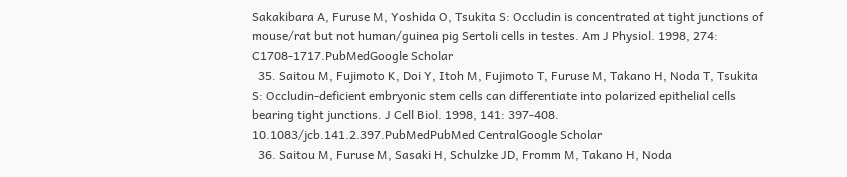Sakakibara A, Furuse M, Yoshida O, Tsukita S: Occludin is concentrated at tight junctions of mouse/rat but not human/guinea pig Sertoli cells in testes. Am J Physiol. 1998, 274: C1708-1717.PubMedGoogle Scholar
  35. Saitou M, Fujimoto K, Doi Y, Itoh M, Fujimoto T, Furuse M, Takano H, Noda T, Tsukita S: Occludin-deficient embryonic stem cells can differentiate into polarized epithelial cells bearing tight junctions. J Cell Biol. 1998, 141: 397-408. 10.1083/jcb.141.2.397.PubMedPubMed CentralGoogle Scholar
  36. Saitou M, Furuse M, Sasaki H, Schulzke JD, Fromm M, Takano H, Noda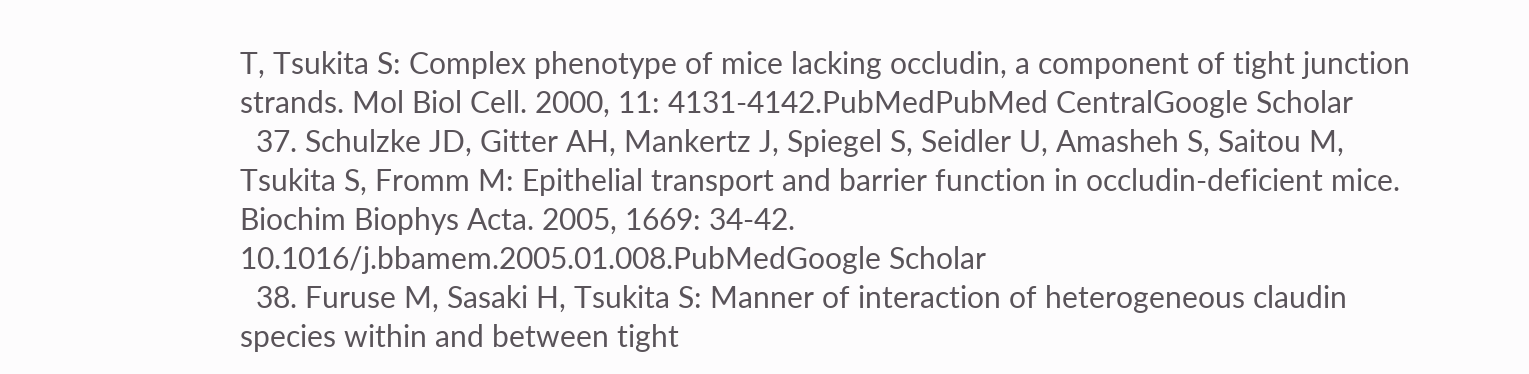T, Tsukita S: Complex phenotype of mice lacking occludin, a component of tight junction strands. Mol Biol Cell. 2000, 11: 4131-4142.PubMedPubMed CentralGoogle Scholar
  37. Schulzke JD, Gitter AH, Mankertz J, Spiegel S, Seidler U, Amasheh S, Saitou M, Tsukita S, Fromm M: Epithelial transport and barrier function in occludin-deficient mice. Biochim Biophys Acta. 2005, 1669: 34-42. 10.1016/j.bbamem.2005.01.008.PubMedGoogle Scholar
  38. Furuse M, Sasaki H, Tsukita S: Manner of interaction of heterogeneous claudin species within and between tight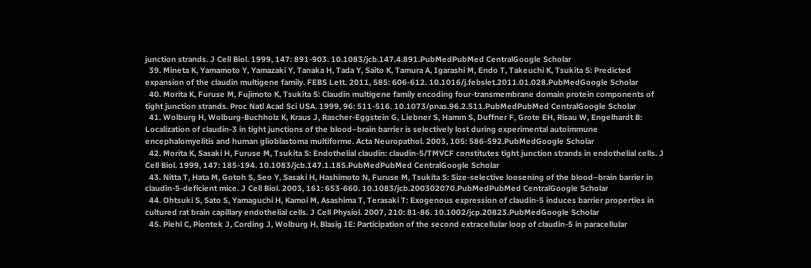junction strands. J Cell Biol. 1999, 147: 891-903. 10.1083/jcb.147.4.891.PubMedPubMed CentralGoogle Scholar
  39. Mineta K, Yamamoto Y, Yamazaki Y, Tanaka H, Tada Y, Saito K, Tamura A, Igarashi M, Endo T, Takeuchi K, Tsukita S: Predicted expansion of the claudin multigene family. FEBS Lett. 2011, 585: 606-612. 10.1016/j.febslet.2011.01.028.PubMedGoogle Scholar
  40. Morita K, Furuse M, Fujimoto K, Tsukita S: Claudin multigene family encoding four-transmembrane domain protein components of tight junction strands. Proc Natl Acad Sci USA. 1999, 96: 511-516. 10.1073/pnas.96.2.511.PubMedPubMed CentralGoogle Scholar
  41. Wolburg H, Wolburg-Buchholz K, Kraus J, Rascher-Eggstein G, Liebner S, Hamm S, Duffner F, Grote EH, Risau W, Engelhardt B: Localization of claudin-3 in tight junctions of the blood–brain barrier is selectively lost during experimental autoimmune encephalomyelitis and human glioblastoma multiforme. Acta Neuropathol. 2003, 105: 586-592.PubMedGoogle Scholar
  42. Morita K, Sasaki H, Furuse M, Tsukita S: Endothelial claudin: claudin-5/TMVCF constitutes tight junction strands in endothelial cells. J Cell Biol. 1999, 147: 185-194. 10.1083/jcb.147.1.185.PubMedPubMed CentralGoogle Scholar
  43. Nitta T, Hata M, Gotoh S, Seo Y, Sasaki H, Hashimoto N, Furuse M, Tsukita S: Size-selective loosening of the blood–brain barrier in claudin-5-deficient mice. J Cell Biol. 2003, 161: 653-660. 10.1083/jcb.200302070.PubMedPubMed CentralGoogle Scholar
  44. Ohtsuki S, Sato S, Yamaguchi H, Kamoi M, Asashima T, Terasaki T: Exogenous expression of claudin-5 induces barrier properties in cultured rat brain capillary endothelial cells. J Cell Physiol. 2007, 210: 81-86. 10.1002/jcp.20823.PubMedGoogle Scholar
  45. Piehl C, Piontek J, Cording J, Wolburg H, Blasig IE: Participation of the second extracellular loop of claudin-5 in paracellular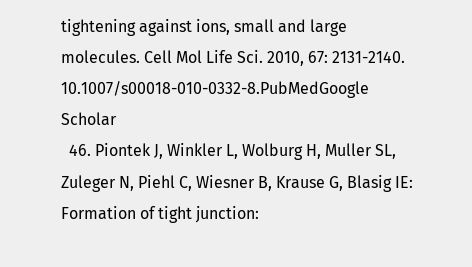tightening against ions, small and large molecules. Cell Mol Life Sci. 2010, 67: 2131-2140. 10.1007/s00018-010-0332-8.PubMedGoogle Scholar
  46. Piontek J, Winkler L, Wolburg H, Muller SL, Zuleger N, Piehl C, Wiesner B, Krause G, Blasig IE: Formation of tight junction: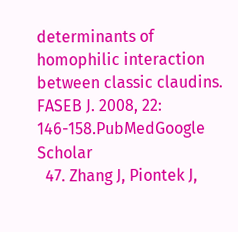determinants of homophilic interaction between classic claudins. FASEB J. 2008, 22: 146-158.PubMedGoogle Scholar
  47. Zhang J, Piontek J,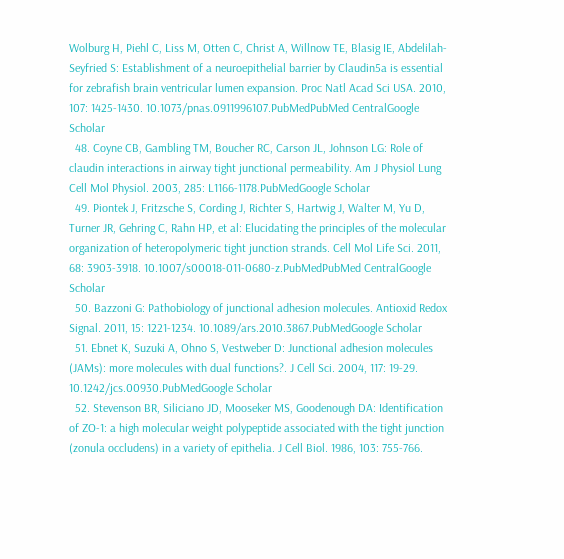Wolburg H, Piehl C, Liss M, Otten C, Christ A, Willnow TE, Blasig IE, Abdelilah-Seyfried S: Establishment of a neuroepithelial barrier by Claudin5a is essential for zebrafish brain ventricular lumen expansion. Proc Natl Acad Sci USA. 2010, 107: 1425-1430. 10.1073/pnas.0911996107.PubMedPubMed CentralGoogle Scholar
  48. Coyne CB, Gambling TM, Boucher RC, Carson JL, Johnson LG: Role of claudin interactions in airway tight junctional permeability. Am J Physiol Lung Cell Mol Physiol. 2003, 285: L1166-1178.PubMedGoogle Scholar
  49. Piontek J, Fritzsche S, Cording J, Richter S, Hartwig J, Walter M, Yu D, Turner JR, Gehring C, Rahn HP, et al: Elucidating the principles of the molecular organization of heteropolymeric tight junction strands. Cell Mol Life Sci. 2011, 68: 3903-3918. 10.1007/s00018-011-0680-z.PubMedPubMed CentralGoogle Scholar
  50. Bazzoni G: Pathobiology of junctional adhesion molecules. Antioxid Redox Signal. 2011, 15: 1221-1234. 10.1089/ars.2010.3867.PubMedGoogle Scholar
  51. Ebnet K, Suzuki A, Ohno S, Vestweber D: Junctional adhesion molecules (JAMs): more molecules with dual functions?. J Cell Sci. 2004, 117: 19-29. 10.1242/jcs.00930.PubMedGoogle Scholar
  52. Stevenson BR, Siliciano JD, Mooseker MS, Goodenough DA: Identification of ZO-1: a high molecular weight polypeptide associated with the tight junction (zonula occludens) in a variety of epithelia. J Cell Biol. 1986, 103: 755-766.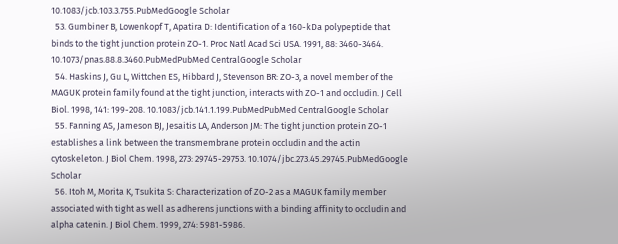10.1083/jcb.103.3.755.PubMedGoogle Scholar
  53. Gumbiner B, Lowenkopf T, Apatira D: Identification of a 160-kDa polypeptide that binds to the tight junction protein ZO-1. Proc Natl Acad Sci USA. 1991, 88: 3460-3464. 10.1073/pnas.88.8.3460.PubMedPubMed CentralGoogle Scholar
  54. Haskins J, Gu L, Wittchen ES, Hibbard J, Stevenson BR: ZO-3, a novel member of the MAGUK protein family found at the tight junction, interacts with ZO-1 and occludin. J Cell Biol. 1998, 141: 199-208. 10.1083/jcb.141.1.199.PubMedPubMed CentralGoogle Scholar
  55. Fanning AS, Jameson BJ, Jesaitis LA, Anderson JM: The tight junction protein ZO-1 establishes a link between the transmembrane protein occludin and the actin cytoskeleton. J Biol Chem. 1998, 273: 29745-29753. 10.1074/jbc.273.45.29745.PubMedGoogle Scholar
  56. Itoh M, Morita K, Tsukita S: Characterization of ZO-2 as a MAGUK family member associated with tight as well as adherens junctions with a binding affinity to occludin and alpha catenin. J Biol Chem. 1999, 274: 5981-5986.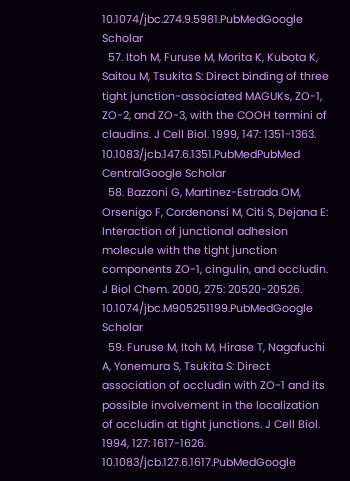10.1074/jbc.274.9.5981.PubMedGoogle Scholar
  57. Itoh M, Furuse M, Morita K, Kubota K, Saitou M, Tsukita S: Direct binding of three tight junction-associated MAGUKs, ZO-1, ZO-2, and ZO-3, with the COOH termini of claudins. J Cell Biol. 1999, 147: 1351-1363. 10.1083/jcb.147.6.1351.PubMedPubMed CentralGoogle Scholar
  58. Bazzoni G, Martinez-Estrada OM, Orsenigo F, Cordenonsi M, Citi S, Dejana E: Interaction of junctional adhesion molecule with the tight junction components ZO-1, cingulin, and occludin. J Biol Chem. 2000, 275: 20520-20526. 10.1074/jbc.M905251199.PubMedGoogle Scholar
  59. Furuse M, Itoh M, Hirase T, Nagafuchi A, Yonemura S, Tsukita S: Direct association of occludin with ZO-1 and its possible involvement in the localization of occludin at tight junctions. J Cell Biol. 1994, 127: 1617-1626. 10.1083/jcb.127.6.1617.PubMedGoogle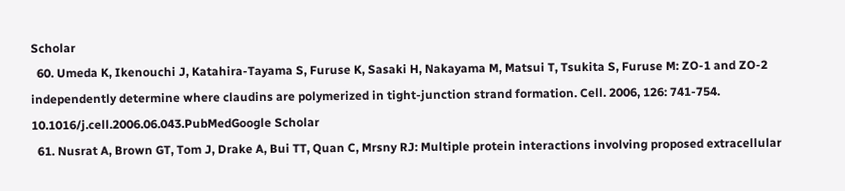Scholar
  60. Umeda K, Ikenouchi J, Katahira-Tayama S, Furuse K, Sasaki H, Nakayama M, Matsui T, Tsukita S, Furuse M: ZO-1 and ZO-2 independently determine where claudins are polymerized in tight-junction strand formation. Cell. 2006, 126: 741-754. 10.1016/j.cell.2006.06.043.PubMedGoogle Scholar
  61. Nusrat A, Brown GT, Tom J, Drake A, Bui TT, Quan C, Mrsny RJ: Multiple protein interactions involving proposed extracellular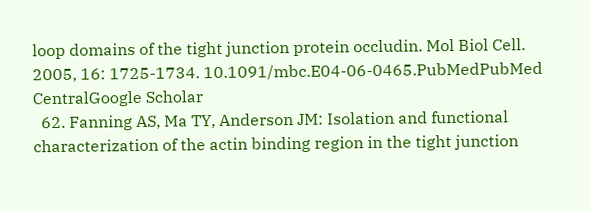loop domains of the tight junction protein occludin. Mol Biol Cell. 2005, 16: 1725-1734. 10.1091/mbc.E04-06-0465.PubMedPubMed CentralGoogle Scholar
  62. Fanning AS, Ma TY, Anderson JM: Isolation and functional characterization of the actin binding region in the tight junction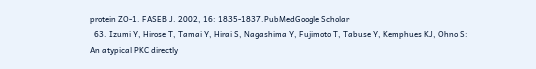protein ZO-1. FASEB J. 2002, 16: 1835-1837.PubMedGoogle Scholar
  63. Izumi Y, Hirose T, Tamai Y, Hirai S, Nagashima Y, Fujimoto T, Tabuse Y, Kemphues KJ, Ohno S: An atypical PKC directly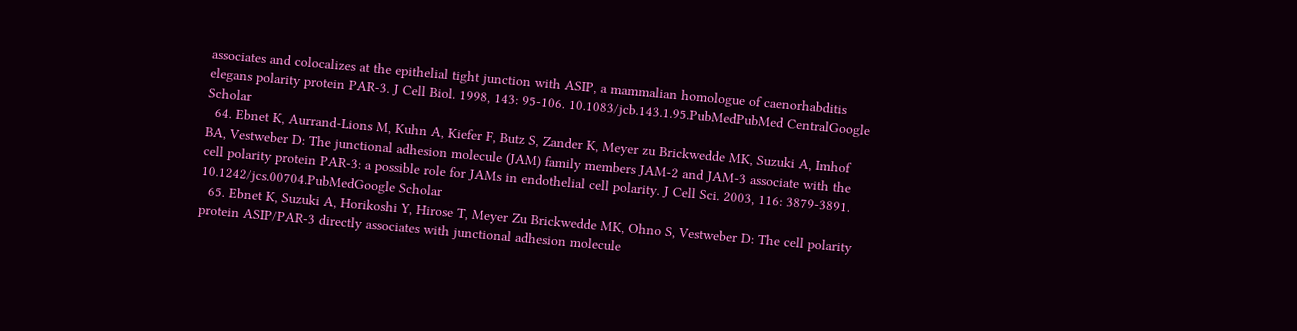associates and colocalizes at the epithelial tight junction with ASIP, a mammalian homologue of caenorhabditis elegans polarity protein PAR-3. J Cell Biol. 1998, 143: 95-106. 10.1083/jcb.143.1.95.PubMedPubMed CentralGoogle Scholar
  64. Ebnet K, Aurrand-Lions M, Kuhn A, Kiefer F, Butz S, Zander K, Meyer zu Brickwedde MK, Suzuki A, Imhof BA, Vestweber D: The junctional adhesion molecule (JAM) family members JAM-2 and JAM-3 associate with the cell polarity protein PAR-3: a possible role for JAMs in endothelial cell polarity. J Cell Sci. 2003, 116: 3879-3891. 10.1242/jcs.00704.PubMedGoogle Scholar
  65. Ebnet K, Suzuki A, Horikoshi Y, Hirose T, Meyer Zu Brickwedde MK, Ohno S, Vestweber D: The cell polarity protein ASIP/PAR-3 directly associates with junctional adhesion molecule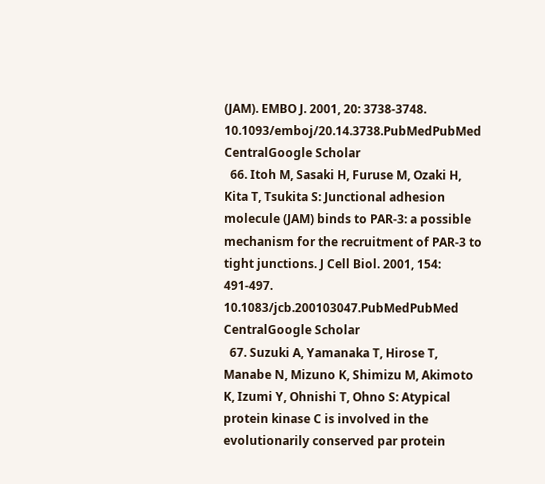(JAM). EMBO J. 2001, 20: 3738-3748. 10.1093/emboj/20.14.3738.PubMedPubMed CentralGoogle Scholar
  66. Itoh M, Sasaki H, Furuse M, Ozaki H, Kita T, Tsukita S: Junctional adhesion molecule (JAM) binds to PAR-3: a possible mechanism for the recruitment of PAR-3 to tight junctions. J Cell Biol. 2001, 154: 491-497. 10.1083/jcb.200103047.PubMedPubMed CentralGoogle Scholar
  67. Suzuki A, Yamanaka T, Hirose T, Manabe N, Mizuno K, Shimizu M, Akimoto K, Izumi Y, Ohnishi T, Ohno S: Atypical protein kinase C is involved in the evolutionarily conserved par protein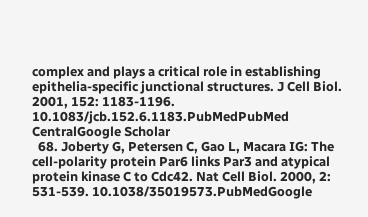complex and plays a critical role in establishing epithelia-specific junctional structures. J Cell Biol. 2001, 152: 1183-1196. 10.1083/jcb.152.6.1183.PubMedPubMed CentralGoogle Scholar
  68. Joberty G, Petersen C, Gao L, Macara IG: The cell-polarity protein Par6 links Par3 and atypical protein kinase C to Cdc42. Nat Cell Biol. 2000, 2: 531-539. 10.1038/35019573.PubMedGoogle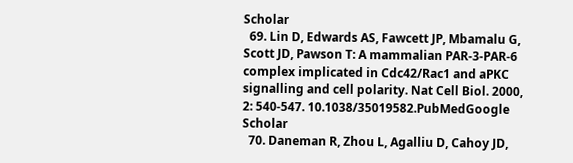Scholar
  69. Lin D, Edwards AS, Fawcett JP, Mbamalu G, Scott JD, Pawson T: A mammalian PAR-3-PAR-6 complex implicated in Cdc42/Rac1 and aPKC signalling and cell polarity. Nat Cell Biol. 2000, 2: 540-547. 10.1038/35019582.PubMedGoogle Scholar
  70. Daneman R, Zhou L, Agalliu D, Cahoy JD,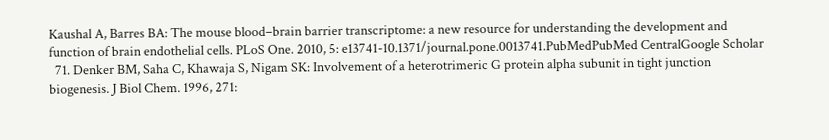Kaushal A, Barres BA: The mouse blood–brain barrier transcriptome: a new resource for understanding the development and function of brain endothelial cells. PLoS One. 2010, 5: e13741-10.1371/journal.pone.0013741.PubMedPubMed CentralGoogle Scholar
  71. Denker BM, Saha C, Khawaja S, Nigam SK: Involvement of a heterotrimeric G protein alpha subunit in tight junction biogenesis. J Biol Chem. 1996, 271: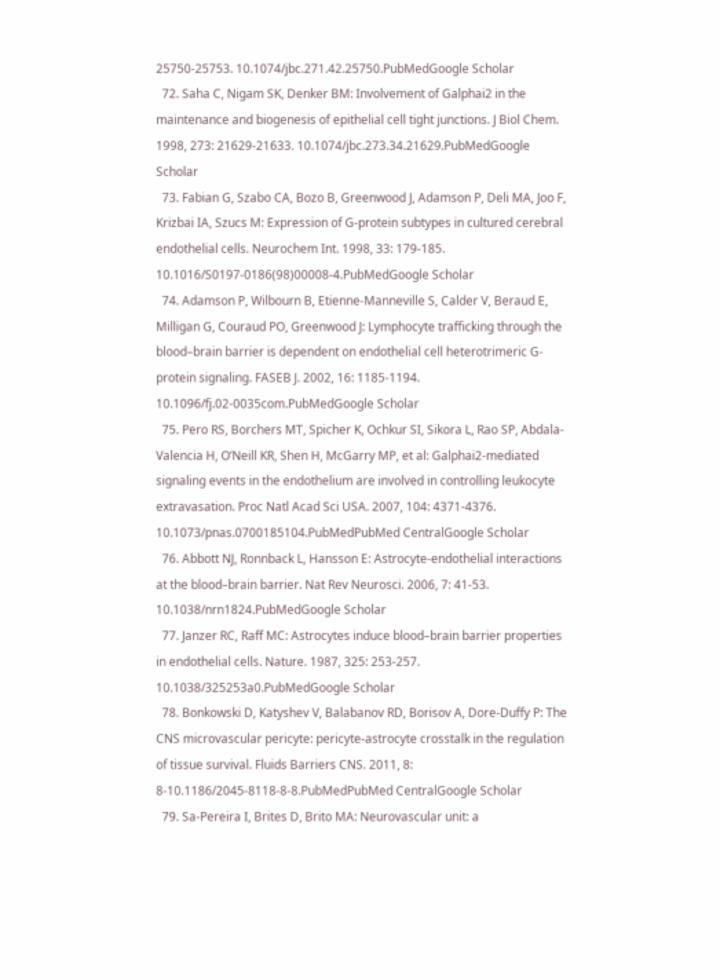25750-25753. 10.1074/jbc.271.42.25750.PubMedGoogle Scholar
  72. Saha C, Nigam SK, Denker BM: Involvement of Galphai2 in the maintenance and biogenesis of epithelial cell tight junctions. J Biol Chem. 1998, 273: 21629-21633. 10.1074/jbc.273.34.21629.PubMedGoogle Scholar
  73. Fabian G, Szabo CA, Bozo B, Greenwood J, Adamson P, Deli MA, Joo F, Krizbai IA, Szucs M: Expression of G-protein subtypes in cultured cerebral endothelial cells. Neurochem Int. 1998, 33: 179-185. 10.1016/S0197-0186(98)00008-4.PubMedGoogle Scholar
  74. Adamson P, Wilbourn B, Etienne-Manneville S, Calder V, Beraud E, Milligan G, Couraud PO, Greenwood J: Lymphocyte trafficking through the blood–brain barrier is dependent on endothelial cell heterotrimeric G-protein signaling. FASEB J. 2002, 16: 1185-1194. 10.1096/fj.02-0035com.PubMedGoogle Scholar
  75. Pero RS, Borchers MT, Spicher K, Ochkur SI, Sikora L, Rao SP, Abdala-Valencia H, O’Neill KR, Shen H, McGarry MP, et al: Galphai2-mediated signaling events in the endothelium are involved in controlling leukocyte extravasation. Proc Natl Acad Sci USA. 2007, 104: 4371-4376. 10.1073/pnas.0700185104.PubMedPubMed CentralGoogle Scholar
  76. Abbott NJ, Ronnback L, Hansson E: Astrocyte-endothelial interactions at the blood–brain barrier. Nat Rev Neurosci. 2006, 7: 41-53. 10.1038/nrn1824.PubMedGoogle Scholar
  77. Janzer RC, Raff MC: Astrocytes induce blood–brain barrier properties in endothelial cells. Nature. 1987, 325: 253-257. 10.1038/325253a0.PubMedGoogle Scholar
  78. Bonkowski D, Katyshev V, Balabanov RD, Borisov A, Dore-Duffy P: The CNS microvascular pericyte: pericyte-astrocyte crosstalk in the regulation of tissue survival. Fluids Barriers CNS. 2011, 8: 8-10.1186/2045-8118-8-8.PubMedPubMed CentralGoogle Scholar
  79. Sa-Pereira I, Brites D, Brito MA: Neurovascular unit: a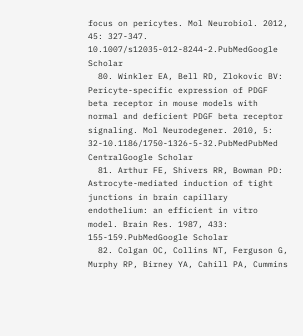focus on pericytes. Mol Neurobiol. 2012, 45: 327-347. 10.1007/s12035-012-8244-2.PubMedGoogle Scholar
  80. Winkler EA, Bell RD, Zlokovic BV: Pericyte-specific expression of PDGF beta receptor in mouse models with normal and deficient PDGF beta receptor signaling. Mol Neurodegener. 2010, 5: 32-10.1186/1750-1326-5-32.PubMedPubMed CentralGoogle Scholar
  81. Arthur FE, Shivers RR, Bowman PD: Astrocyte-mediated induction of tight junctions in brain capillary endothelium: an efficient in vitro model. Brain Res. 1987, 433: 155-159.PubMedGoogle Scholar
  82. Colgan OC, Collins NT, Ferguson G, Murphy RP, Birney YA, Cahill PA, Cummins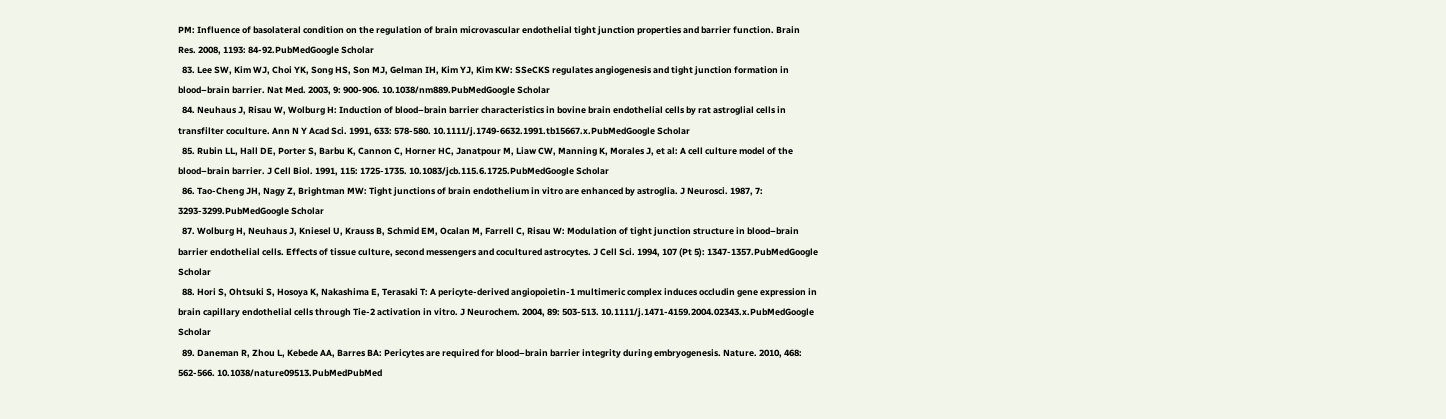PM: Influence of basolateral condition on the regulation of brain microvascular endothelial tight junction properties and barrier function. Brain Res. 2008, 1193: 84-92.PubMedGoogle Scholar
  83. Lee SW, Kim WJ, Choi YK, Song HS, Son MJ, Gelman IH, Kim YJ, Kim KW: SSeCKS regulates angiogenesis and tight junction formation in blood–brain barrier. Nat Med. 2003, 9: 900-906. 10.1038/nm889.PubMedGoogle Scholar
  84. Neuhaus J, Risau W, Wolburg H: Induction of blood–brain barrier characteristics in bovine brain endothelial cells by rat astroglial cells in transfilter coculture. Ann N Y Acad Sci. 1991, 633: 578-580. 10.1111/j.1749-6632.1991.tb15667.x.PubMedGoogle Scholar
  85. Rubin LL, Hall DE, Porter S, Barbu K, Cannon C, Horner HC, Janatpour M, Liaw CW, Manning K, Morales J, et al: A cell culture model of the blood–brain barrier. J Cell Biol. 1991, 115: 1725-1735. 10.1083/jcb.115.6.1725.PubMedGoogle Scholar
  86. Tao-Cheng JH, Nagy Z, Brightman MW: Tight junctions of brain endothelium in vitro are enhanced by astroglia. J Neurosci. 1987, 7: 3293-3299.PubMedGoogle Scholar
  87. Wolburg H, Neuhaus J, Kniesel U, Krauss B, Schmid EM, Ocalan M, Farrell C, Risau W: Modulation of tight junction structure in blood–brain barrier endothelial cells. Effects of tissue culture, second messengers and cocultured astrocytes. J Cell Sci. 1994, 107 (Pt 5): 1347-1357.PubMedGoogle Scholar
  88. Hori S, Ohtsuki S, Hosoya K, Nakashima E, Terasaki T: A pericyte-derived angiopoietin-1 multimeric complex induces occludin gene expression in brain capillary endothelial cells through Tie-2 activation in vitro. J Neurochem. 2004, 89: 503-513. 10.1111/j.1471-4159.2004.02343.x.PubMedGoogle Scholar
  89. Daneman R, Zhou L, Kebede AA, Barres BA: Pericytes are required for blood–brain barrier integrity during embryogenesis. Nature. 2010, 468: 562-566. 10.1038/nature09513.PubMedPubMed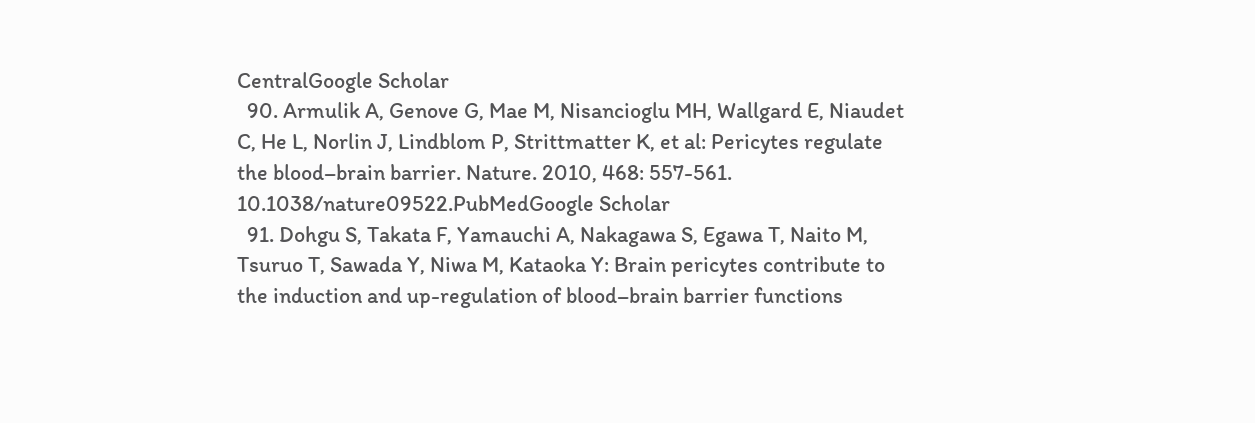CentralGoogle Scholar
  90. Armulik A, Genove G, Mae M, Nisancioglu MH, Wallgard E, Niaudet C, He L, Norlin J, Lindblom P, Strittmatter K, et al: Pericytes regulate the blood–brain barrier. Nature. 2010, 468: 557-561. 10.1038/nature09522.PubMedGoogle Scholar
  91. Dohgu S, Takata F, Yamauchi A, Nakagawa S, Egawa T, Naito M, Tsuruo T, Sawada Y, Niwa M, Kataoka Y: Brain pericytes contribute to the induction and up-regulation of blood–brain barrier functions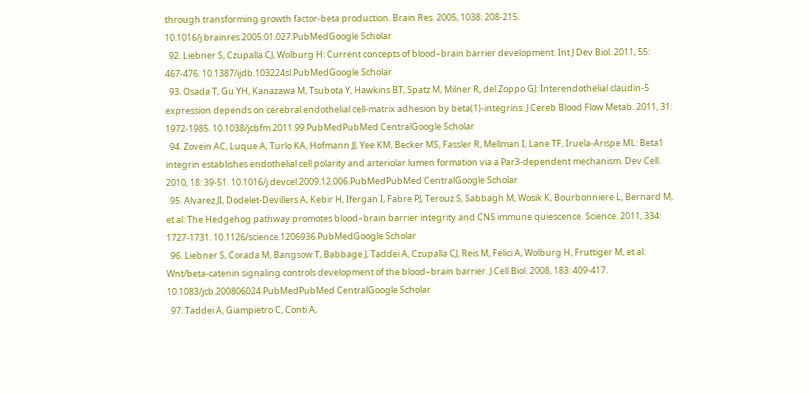through transforming growth factor-beta production. Brain Res. 2005, 1038: 208-215. 10.1016/j.brainres.2005.01.027.PubMedGoogle Scholar
  92. Liebner S, Czupalla CJ, Wolburg H: Current concepts of blood–brain barrier development. Int J Dev Biol. 2011, 55: 467-476. 10.1387/ijdb.103224sl.PubMedGoogle Scholar
  93. Osada T, Gu YH, Kanazawa M, Tsubota Y, Hawkins BT, Spatz M, Milner R, del Zoppo GJ: Interendothelial claudin-5 expression depends on cerebral endothelial cell-matrix adhesion by beta(1)-integrins. J Cereb Blood Flow Metab. 2011, 31: 1972-1985. 10.1038/jcbfm.2011.99.PubMedPubMed CentralGoogle Scholar
  94. Zovein AC, Luque A, Turlo KA, Hofmann JJ, Yee KM, Becker MS, Fassler R, Mellman I, Lane TF, Iruela-Arispe ML: Beta1 integrin establishes endothelial cell polarity and arteriolar lumen formation via a Par3-dependent mechanism. Dev Cell. 2010, 18: 39-51. 10.1016/j.devcel.2009.12.006.PubMedPubMed CentralGoogle Scholar
  95. Alvarez JI, Dodelet-Devillers A, Kebir H, Ifergan I, Fabre PJ, Terouz S, Sabbagh M, Wosik K, Bourbonniere L, Bernard M, et al: The Hedgehog pathway promotes blood–brain barrier integrity and CNS immune quiescence. Science. 2011, 334: 1727-1731. 10.1126/science.1206936.PubMedGoogle Scholar
  96. Liebner S, Corada M, Bangsow T, Babbage J, Taddei A, Czupalla CJ, Reis M, Felici A, Wolburg H, Fruttiger M, et al: Wnt/beta-catenin signaling controls development of the blood–brain barrier. J Cell Biol. 2008, 183: 409-417. 10.1083/jcb.200806024.PubMedPubMed CentralGoogle Scholar
  97. Taddei A, Giampietro C, Conti A,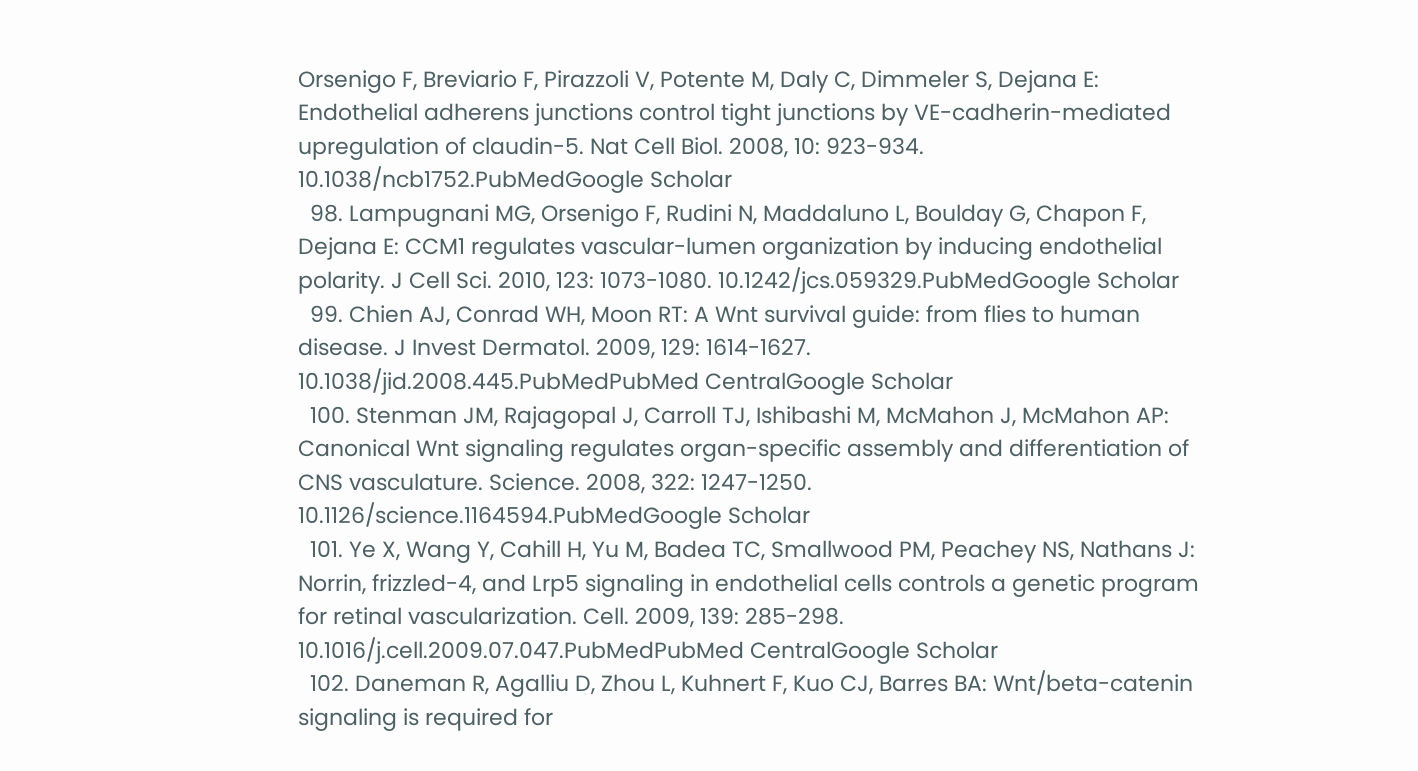Orsenigo F, Breviario F, Pirazzoli V, Potente M, Daly C, Dimmeler S, Dejana E: Endothelial adherens junctions control tight junctions by VE-cadherin-mediated upregulation of claudin-5. Nat Cell Biol. 2008, 10: 923-934. 10.1038/ncb1752.PubMedGoogle Scholar
  98. Lampugnani MG, Orsenigo F, Rudini N, Maddaluno L, Boulday G, Chapon F, Dejana E: CCM1 regulates vascular-lumen organization by inducing endothelial polarity. J Cell Sci. 2010, 123: 1073-1080. 10.1242/jcs.059329.PubMedGoogle Scholar
  99. Chien AJ, Conrad WH, Moon RT: A Wnt survival guide: from flies to human disease. J Invest Dermatol. 2009, 129: 1614-1627. 10.1038/jid.2008.445.PubMedPubMed CentralGoogle Scholar
  100. Stenman JM, Rajagopal J, Carroll TJ, Ishibashi M, McMahon J, McMahon AP: Canonical Wnt signaling regulates organ-specific assembly and differentiation of CNS vasculature. Science. 2008, 322: 1247-1250. 10.1126/science.1164594.PubMedGoogle Scholar
  101. Ye X, Wang Y, Cahill H, Yu M, Badea TC, Smallwood PM, Peachey NS, Nathans J: Norrin, frizzled-4, and Lrp5 signaling in endothelial cells controls a genetic program for retinal vascularization. Cell. 2009, 139: 285-298. 10.1016/j.cell.2009.07.047.PubMedPubMed CentralGoogle Scholar
  102. Daneman R, Agalliu D, Zhou L, Kuhnert F, Kuo CJ, Barres BA: Wnt/beta-catenin signaling is required for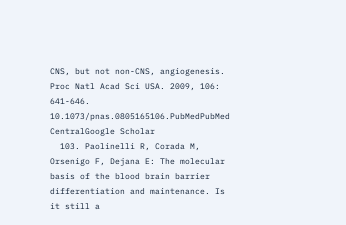CNS, but not non-CNS, angiogenesis. Proc Natl Acad Sci USA. 2009, 106: 641-646. 10.1073/pnas.0805165106.PubMedPubMed CentralGoogle Scholar
  103. Paolinelli R, Corada M, Orsenigo F, Dejana E: The molecular basis of the blood brain barrier differentiation and maintenance. Is it still a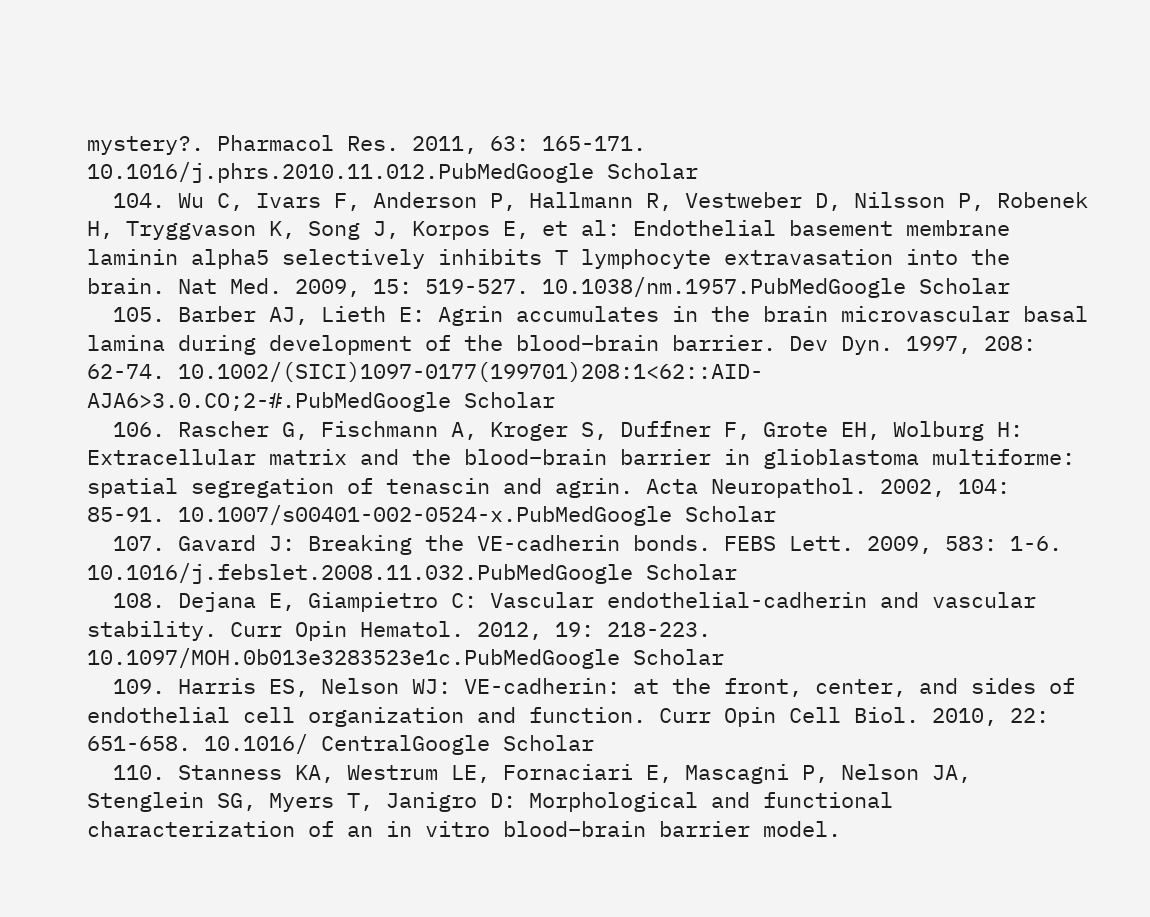mystery?. Pharmacol Res. 2011, 63: 165-171. 10.1016/j.phrs.2010.11.012.PubMedGoogle Scholar
  104. Wu C, Ivars F, Anderson P, Hallmann R, Vestweber D, Nilsson P, Robenek H, Tryggvason K, Song J, Korpos E, et al: Endothelial basement membrane laminin alpha5 selectively inhibits T lymphocyte extravasation into the brain. Nat Med. 2009, 15: 519-527. 10.1038/nm.1957.PubMedGoogle Scholar
  105. Barber AJ, Lieth E: Agrin accumulates in the brain microvascular basal lamina during development of the blood–brain barrier. Dev Dyn. 1997, 208: 62-74. 10.1002/(SICI)1097-0177(199701)208:1<62::AID-AJA6>3.0.CO;2-#.PubMedGoogle Scholar
  106. Rascher G, Fischmann A, Kroger S, Duffner F, Grote EH, Wolburg H: Extracellular matrix and the blood–brain barrier in glioblastoma multiforme: spatial segregation of tenascin and agrin. Acta Neuropathol. 2002, 104: 85-91. 10.1007/s00401-002-0524-x.PubMedGoogle Scholar
  107. Gavard J: Breaking the VE-cadherin bonds. FEBS Lett. 2009, 583: 1-6. 10.1016/j.febslet.2008.11.032.PubMedGoogle Scholar
  108. Dejana E, Giampietro C: Vascular endothelial-cadherin and vascular stability. Curr Opin Hematol. 2012, 19: 218-223. 10.1097/MOH.0b013e3283523e1c.PubMedGoogle Scholar
  109. Harris ES, Nelson WJ: VE-cadherin: at the front, center, and sides of endothelial cell organization and function. Curr Opin Cell Biol. 2010, 22: 651-658. 10.1016/ CentralGoogle Scholar
  110. Stanness KA, Westrum LE, Fornaciari E, Mascagni P, Nelson JA, Stenglein SG, Myers T, Janigro D: Morphological and functional characterization of an in vitro blood–brain barrier model.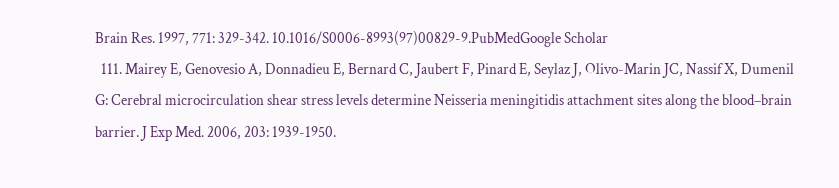Brain Res. 1997, 771: 329-342. 10.1016/S0006-8993(97)00829-9.PubMedGoogle Scholar
  111. Mairey E, Genovesio A, Donnadieu E, Bernard C, Jaubert F, Pinard E, Seylaz J, Olivo-Marin JC, Nassif X, Dumenil G: Cerebral microcirculation shear stress levels determine Neisseria meningitidis attachment sites along the blood–brain barrier. J Exp Med. 2006, 203: 1939-1950.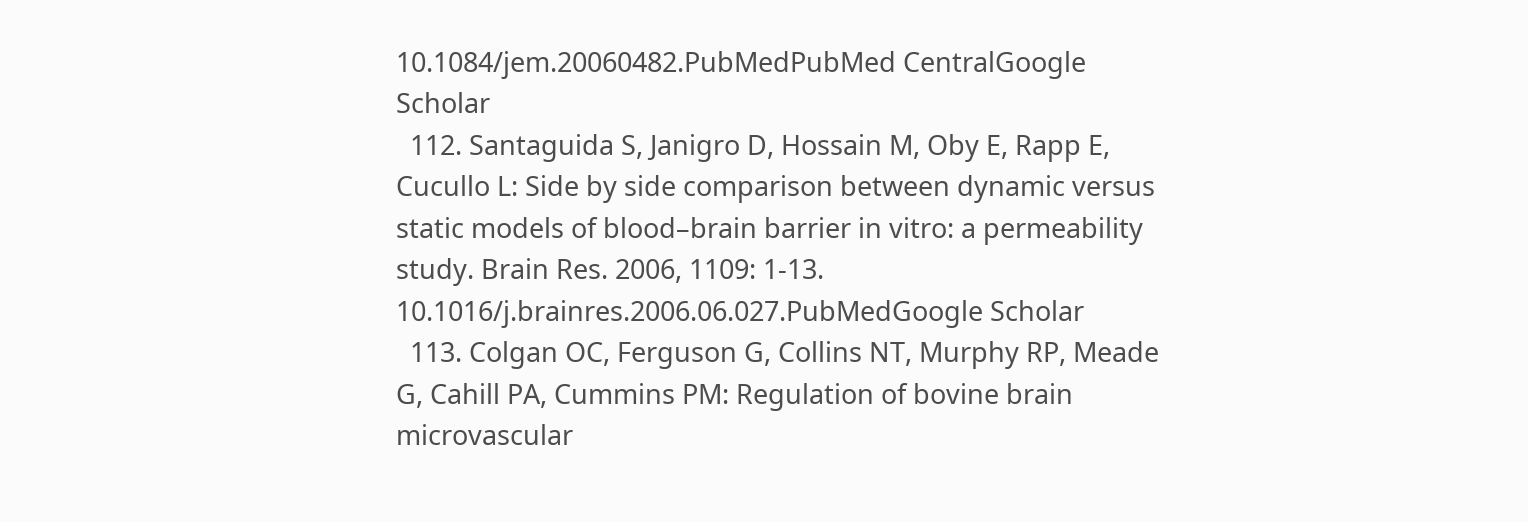10.1084/jem.20060482.PubMedPubMed CentralGoogle Scholar
  112. Santaguida S, Janigro D, Hossain M, Oby E, Rapp E, Cucullo L: Side by side comparison between dynamic versus static models of blood–brain barrier in vitro: a permeability study. Brain Res. 2006, 1109: 1-13. 10.1016/j.brainres.2006.06.027.PubMedGoogle Scholar
  113. Colgan OC, Ferguson G, Collins NT, Murphy RP, Meade G, Cahill PA, Cummins PM: Regulation of bovine brain microvascular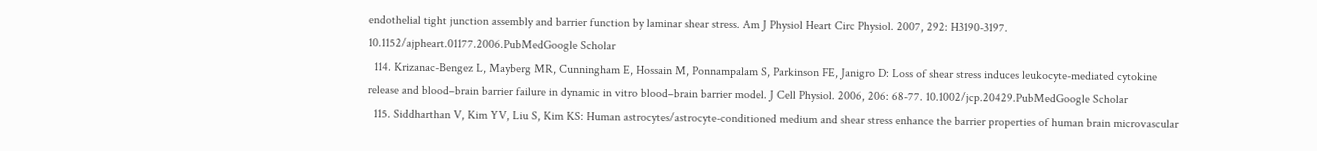endothelial tight junction assembly and barrier function by laminar shear stress. Am J Physiol Heart Circ Physiol. 2007, 292: H3190-3197. 10.1152/ajpheart.01177.2006.PubMedGoogle Scholar
  114. Krizanac-Bengez L, Mayberg MR, Cunningham E, Hossain M, Ponnampalam S, Parkinson FE, Janigro D: Loss of shear stress induces leukocyte-mediated cytokine release and blood–brain barrier failure in dynamic in vitro blood–brain barrier model. J Cell Physiol. 2006, 206: 68-77. 10.1002/jcp.20429.PubMedGoogle Scholar
  115. Siddharthan V, Kim YV, Liu S, Kim KS: Human astrocytes/astrocyte-conditioned medium and shear stress enhance the barrier properties of human brain microvascular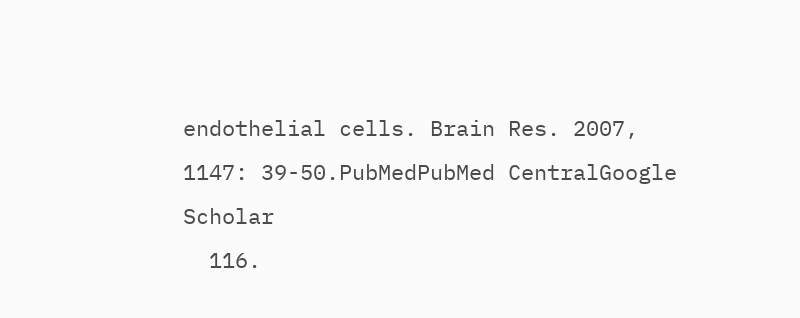endothelial cells. Brain Res. 2007, 1147: 39-50.PubMedPubMed CentralGoogle Scholar
  116.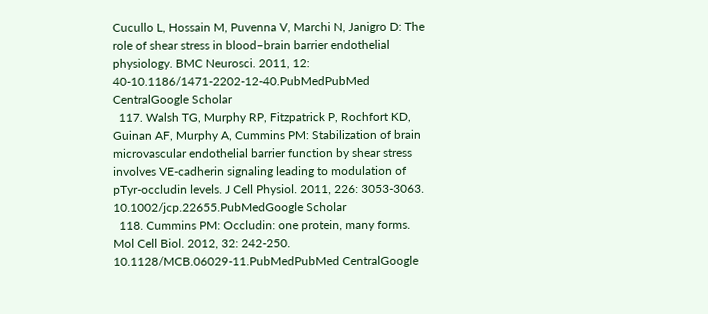Cucullo L, Hossain M, Puvenna V, Marchi N, Janigro D: The role of shear stress in blood–brain barrier endothelial physiology. BMC Neurosci. 2011, 12: 40-10.1186/1471-2202-12-40.PubMedPubMed CentralGoogle Scholar
  117. Walsh TG, Murphy RP, Fitzpatrick P, Rochfort KD, Guinan AF, Murphy A, Cummins PM: Stabilization of brain microvascular endothelial barrier function by shear stress involves VE-cadherin signaling leading to modulation of pTyr-occludin levels. J Cell Physiol. 2011, 226: 3053-3063. 10.1002/jcp.22655.PubMedGoogle Scholar
  118. Cummins PM: Occludin: one protein, many forms. Mol Cell Biol. 2012, 32: 242-250. 10.1128/MCB.06029-11.PubMedPubMed CentralGoogle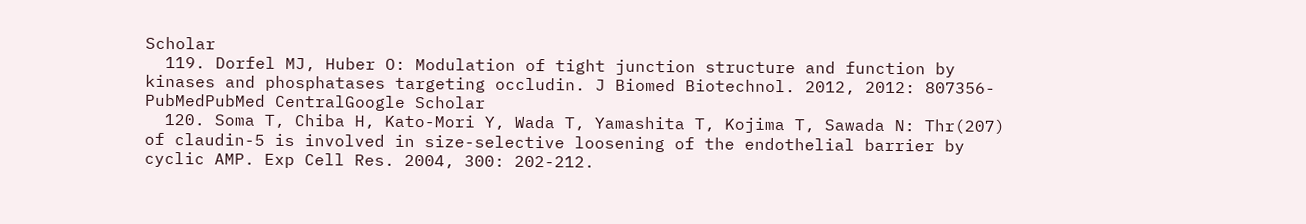Scholar
  119. Dorfel MJ, Huber O: Modulation of tight junction structure and function by kinases and phosphatases targeting occludin. J Biomed Biotechnol. 2012, 2012: 807356-PubMedPubMed CentralGoogle Scholar
  120. Soma T, Chiba H, Kato-Mori Y, Wada T, Yamashita T, Kojima T, Sawada N: Thr(207) of claudin-5 is involved in size-selective loosening of the endothelial barrier by cyclic AMP. Exp Cell Res. 2004, 300: 202-212.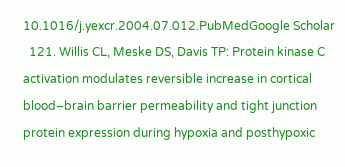10.1016/j.yexcr.2004.07.012.PubMedGoogle Scholar
  121. Willis CL, Meske DS, Davis TP: Protein kinase C activation modulates reversible increase in cortical blood–brain barrier permeability and tight junction protein expression during hypoxia and posthypoxic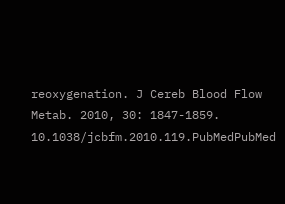reoxygenation. J Cereb Blood Flow Metab. 2010, 30: 1847-1859. 10.1038/jcbfm.2010.119.PubMedPubMed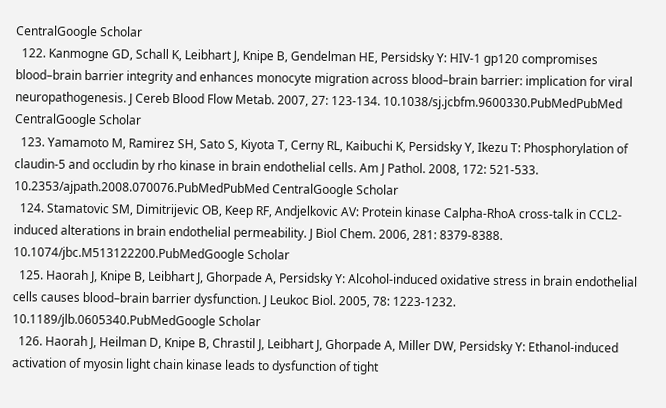CentralGoogle Scholar
  122. Kanmogne GD, Schall K, Leibhart J, Knipe B, Gendelman HE, Persidsky Y: HIV-1 gp120 compromises blood–brain barrier integrity and enhances monocyte migration across blood–brain barrier: implication for viral neuropathogenesis. J Cereb Blood Flow Metab. 2007, 27: 123-134. 10.1038/sj.jcbfm.9600330.PubMedPubMed CentralGoogle Scholar
  123. Yamamoto M, Ramirez SH, Sato S, Kiyota T, Cerny RL, Kaibuchi K, Persidsky Y, Ikezu T: Phosphorylation of claudin-5 and occludin by rho kinase in brain endothelial cells. Am J Pathol. 2008, 172: 521-533. 10.2353/ajpath.2008.070076.PubMedPubMed CentralGoogle Scholar
  124. Stamatovic SM, Dimitrijevic OB, Keep RF, Andjelkovic AV: Protein kinase Calpha-RhoA cross-talk in CCL2-induced alterations in brain endothelial permeability. J Biol Chem. 2006, 281: 8379-8388. 10.1074/jbc.M513122200.PubMedGoogle Scholar
  125. Haorah J, Knipe B, Leibhart J, Ghorpade A, Persidsky Y: Alcohol-induced oxidative stress in brain endothelial cells causes blood–brain barrier dysfunction. J Leukoc Biol. 2005, 78: 1223-1232. 10.1189/jlb.0605340.PubMedGoogle Scholar
  126. Haorah J, Heilman D, Knipe B, Chrastil J, Leibhart J, Ghorpade A, Miller DW, Persidsky Y: Ethanol-induced activation of myosin light chain kinase leads to dysfunction of tight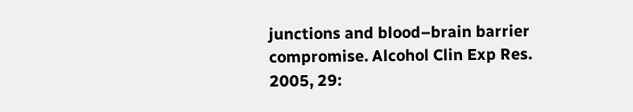junctions and blood–brain barrier compromise. Alcohol Clin Exp Res. 2005, 29: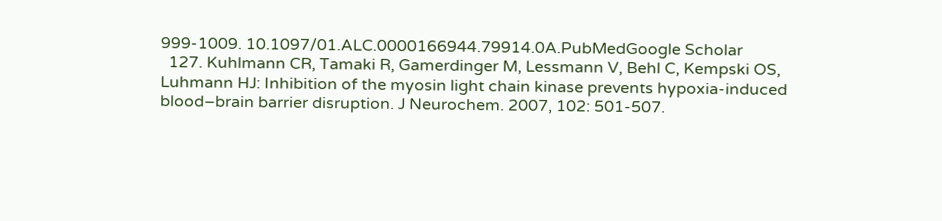999-1009. 10.1097/01.ALC.0000166944.79914.0A.PubMedGoogle Scholar
  127. Kuhlmann CR, Tamaki R, Gamerdinger M, Lessmann V, Behl C, Kempski OS, Luhmann HJ: Inhibition of the myosin light chain kinase prevents hypoxia-induced blood–brain barrier disruption. J Neurochem. 2007, 102: 501-507.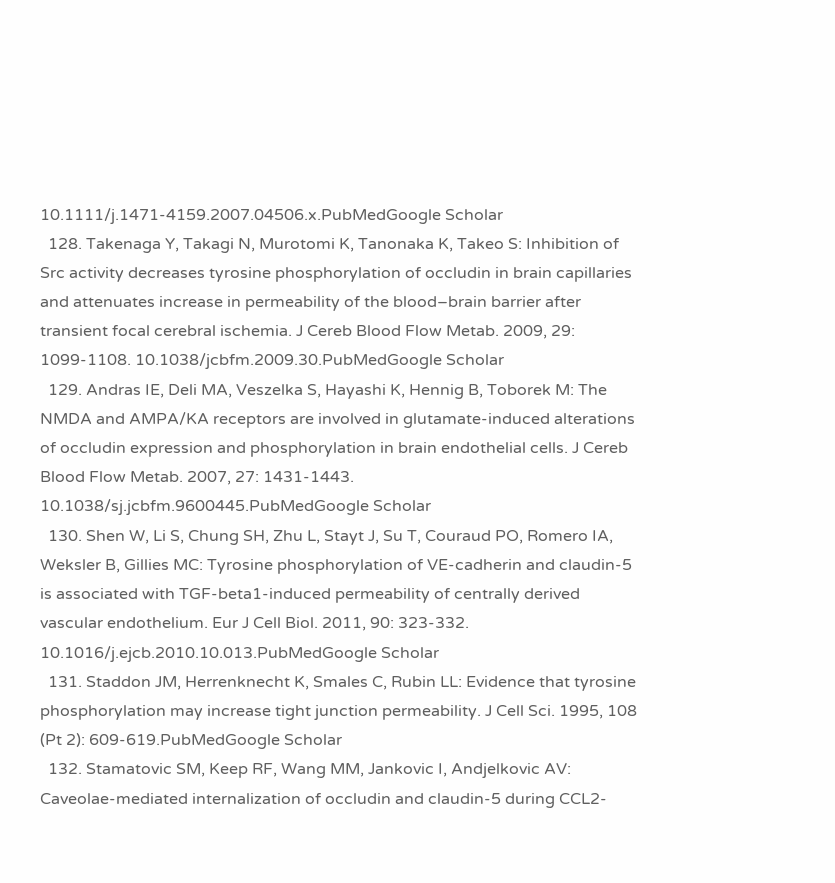10.1111/j.1471-4159.2007.04506.x.PubMedGoogle Scholar
  128. Takenaga Y, Takagi N, Murotomi K, Tanonaka K, Takeo S: Inhibition of Src activity decreases tyrosine phosphorylation of occludin in brain capillaries and attenuates increase in permeability of the blood–brain barrier after transient focal cerebral ischemia. J Cereb Blood Flow Metab. 2009, 29: 1099-1108. 10.1038/jcbfm.2009.30.PubMedGoogle Scholar
  129. Andras IE, Deli MA, Veszelka S, Hayashi K, Hennig B, Toborek M: The NMDA and AMPA/KA receptors are involved in glutamate-induced alterations of occludin expression and phosphorylation in brain endothelial cells. J Cereb Blood Flow Metab. 2007, 27: 1431-1443. 10.1038/sj.jcbfm.9600445.PubMedGoogle Scholar
  130. Shen W, Li S, Chung SH, Zhu L, Stayt J, Su T, Couraud PO, Romero IA, Weksler B, Gillies MC: Tyrosine phosphorylation of VE-cadherin and claudin-5 is associated with TGF-beta1-induced permeability of centrally derived vascular endothelium. Eur J Cell Biol. 2011, 90: 323-332. 10.1016/j.ejcb.2010.10.013.PubMedGoogle Scholar
  131. Staddon JM, Herrenknecht K, Smales C, Rubin LL: Evidence that tyrosine phosphorylation may increase tight junction permeability. J Cell Sci. 1995, 108 (Pt 2): 609-619.PubMedGoogle Scholar
  132. Stamatovic SM, Keep RF, Wang MM, Jankovic I, Andjelkovic AV: Caveolae-mediated internalization of occludin and claudin-5 during CCL2-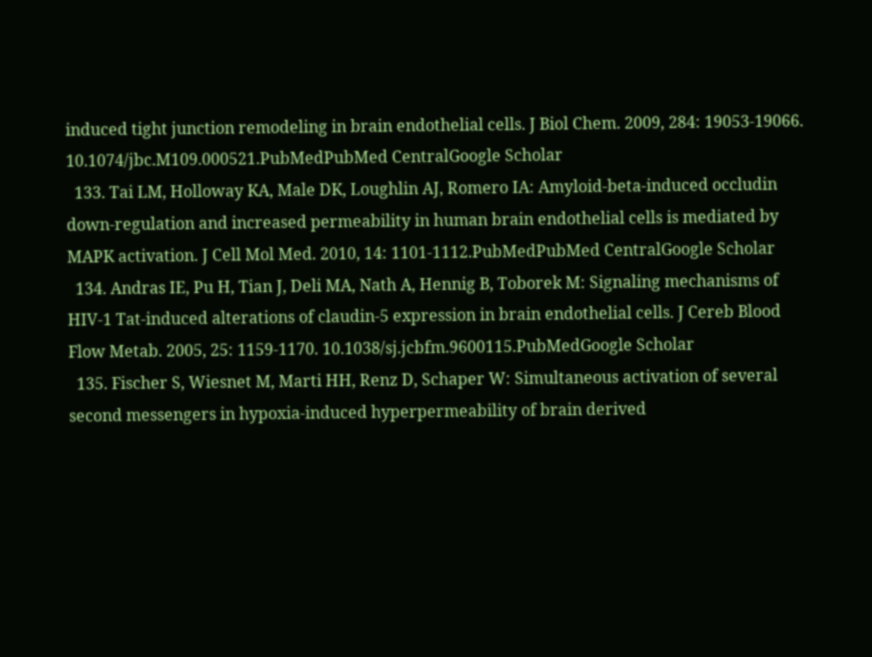induced tight junction remodeling in brain endothelial cells. J Biol Chem. 2009, 284: 19053-19066. 10.1074/jbc.M109.000521.PubMedPubMed CentralGoogle Scholar
  133. Tai LM, Holloway KA, Male DK, Loughlin AJ, Romero IA: Amyloid-beta-induced occludin down-regulation and increased permeability in human brain endothelial cells is mediated by MAPK activation. J Cell Mol Med. 2010, 14: 1101-1112.PubMedPubMed CentralGoogle Scholar
  134. Andras IE, Pu H, Tian J, Deli MA, Nath A, Hennig B, Toborek M: Signaling mechanisms of HIV-1 Tat-induced alterations of claudin-5 expression in brain endothelial cells. J Cereb Blood Flow Metab. 2005, 25: 1159-1170. 10.1038/sj.jcbfm.9600115.PubMedGoogle Scholar
  135. Fischer S, Wiesnet M, Marti HH, Renz D, Schaper W: Simultaneous activation of several second messengers in hypoxia-induced hyperpermeability of brain derived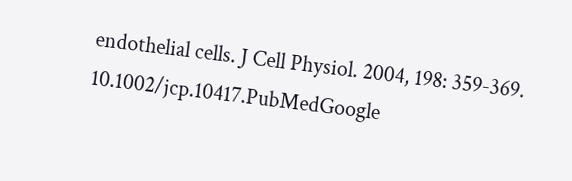endothelial cells. J Cell Physiol. 2004, 198: 359-369. 10.1002/jcp.10417.PubMedGoogle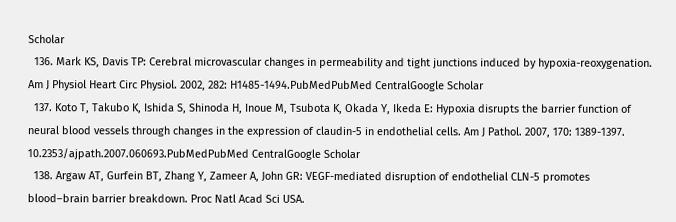Scholar
  136. Mark KS, Davis TP: Cerebral microvascular changes in permeability and tight junctions induced by hypoxia-reoxygenation. Am J Physiol Heart Circ Physiol. 2002, 282: H1485-1494.PubMedPubMed CentralGoogle Scholar
  137. Koto T, Takubo K, Ishida S, Shinoda H, Inoue M, Tsubota K, Okada Y, Ikeda E: Hypoxia disrupts the barrier function of neural blood vessels through changes in the expression of claudin-5 in endothelial cells. Am J Pathol. 2007, 170: 1389-1397. 10.2353/ajpath.2007.060693.PubMedPubMed CentralGoogle Scholar
  138. Argaw AT, Gurfein BT, Zhang Y, Zameer A, John GR: VEGF-mediated disruption of endothelial CLN-5 promotes blood–brain barrier breakdown. Proc Natl Acad Sci USA.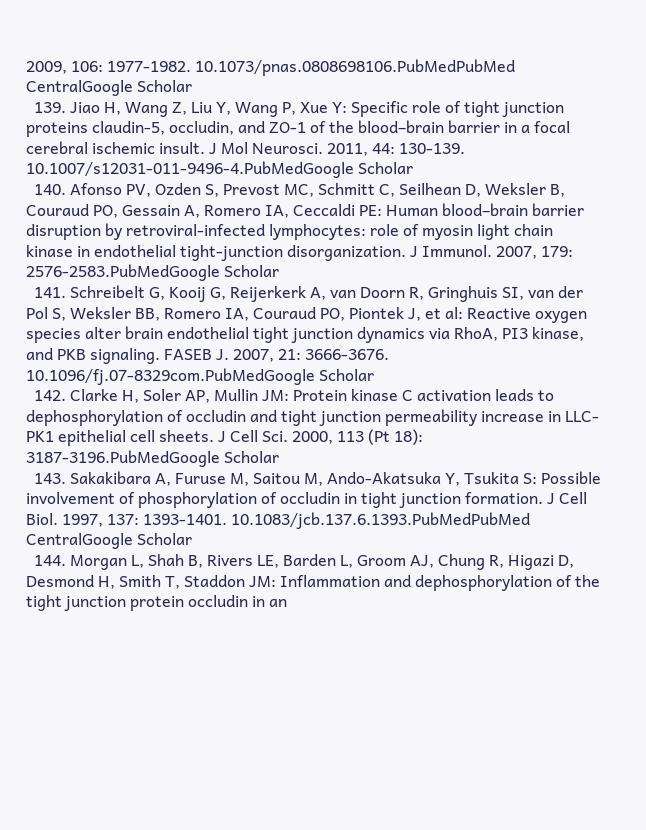2009, 106: 1977-1982. 10.1073/pnas.0808698106.PubMedPubMed CentralGoogle Scholar
  139. Jiao H, Wang Z, Liu Y, Wang P, Xue Y: Specific role of tight junction proteins claudin-5, occludin, and ZO-1 of the blood–brain barrier in a focal cerebral ischemic insult. J Mol Neurosci. 2011, 44: 130-139. 10.1007/s12031-011-9496-4.PubMedGoogle Scholar
  140. Afonso PV, Ozden S, Prevost MC, Schmitt C, Seilhean D, Weksler B, Couraud PO, Gessain A, Romero IA, Ceccaldi PE: Human blood–brain barrier disruption by retroviral-infected lymphocytes: role of myosin light chain kinase in endothelial tight-junction disorganization. J Immunol. 2007, 179: 2576-2583.PubMedGoogle Scholar
  141. Schreibelt G, Kooij G, Reijerkerk A, van Doorn R, Gringhuis SI, van der Pol S, Weksler BB, Romero IA, Couraud PO, Piontek J, et al: Reactive oxygen species alter brain endothelial tight junction dynamics via RhoA, PI3 kinase, and PKB signaling. FASEB J. 2007, 21: 3666-3676. 10.1096/fj.07-8329com.PubMedGoogle Scholar
  142. Clarke H, Soler AP, Mullin JM: Protein kinase C activation leads to dephosphorylation of occludin and tight junction permeability increase in LLC-PK1 epithelial cell sheets. J Cell Sci. 2000, 113 (Pt 18): 3187-3196.PubMedGoogle Scholar
  143. Sakakibara A, Furuse M, Saitou M, Ando-Akatsuka Y, Tsukita S: Possible involvement of phosphorylation of occludin in tight junction formation. J Cell Biol. 1997, 137: 1393-1401. 10.1083/jcb.137.6.1393.PubMedPubMed CentralGoogle Scholar
  144. Morgan L, Shah B, Rivers LE, Barden L, Groom AJ, Chung R, Higazi D, Desmond H, Smith T, Staddon JM: Inflammation and dephosphorylation of the tight junction protein occludin in an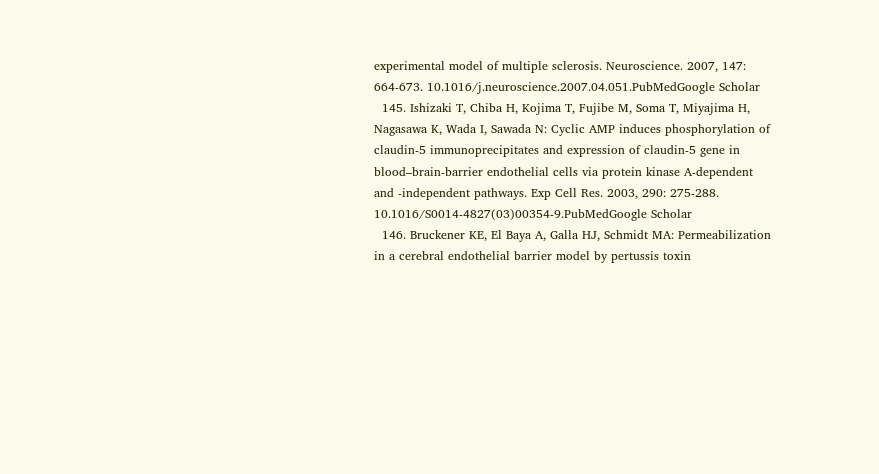experimental model of multiple sclerosis. Neuroscience. 2007, 147: 664-673. 10.1016/j.neuroscience.2007.04.051.PubMedGoogle Scholar
  145. Ishizaki T, Chiba H, Kojima T, Fujibe M, Soma T, Miyajima H, Nagasawa K, Wada I, Sawada N: Cyclic AMP induces phosphorylation of claudin-5 immunoprecipitates and expression of claudin-5 gene in blood–brain-barrier endothelial cells via protein kinase A-dependent and -independent pathways. Exp Cell Res. 2003, 290: 275-288. 10.1016/S0014-4827(03)00354-9.PubMedGoogle Scholar
  146. Bruckener KE, El Baya A, Galla HJ, Schmidt MA: Permeabilization in a cerebral endothelial barrier model by pertussis toxin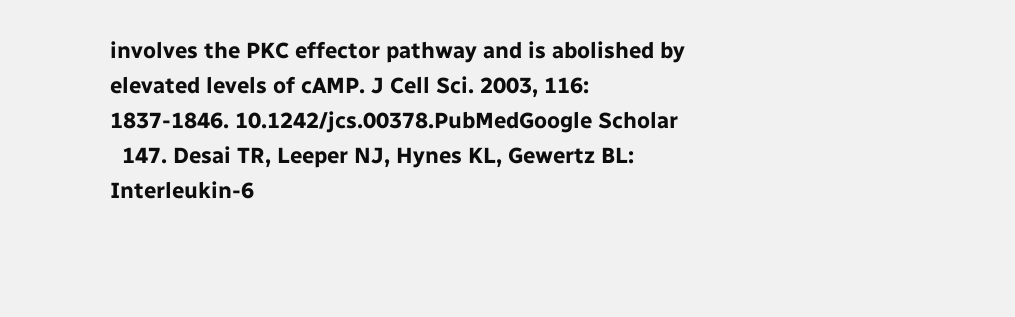involves the PKC effector pathway and is abolished by elevated levels of cAMP. J Cell Sci. 2003, 116: 1837-1846. 10.1242/jcs.00378.PubMedGoogle Scholar
  147. Desai TR, Leeper NJ, Hynes KL, Gewertz BL: Interleukin-6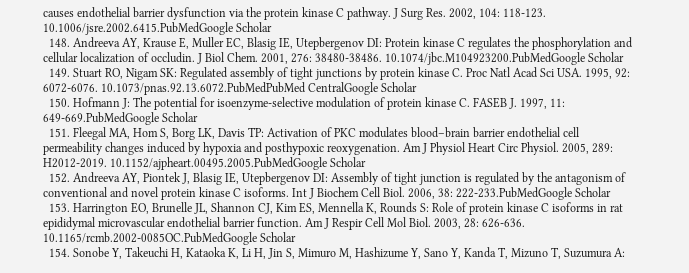causes endothelial barrier dysfunction via the protein kinase C pathway. J Surg Res. 2002, 104: 118-123. 10.1006/jsre.2002.6415.PubMedGoogle Scholar
  148. Andreeva AY, Krause E, Muller EC, Blasig IE, Utepbergenov DI: Protein kinase C regulates the phosphorylation and cellular localization of occludin. J Biol Chem. 2001, 276: 38480-38486. 10.1074/jbc.M104923200.PubMedGoogle Scholar
  149. Stuart RO, Nigam SK: Regulated assembly of tight junctions by protein kinase C. Proc Natl Acad Sci USA. 1995, 92: 6072-6076. 10.1073/pnas.92.13.6072.PubMedPubMed CentralGoogle Scholar
  150. Hofmann J: The potential for isoenzyme-selective modulation of protein kinase C. FASEB J. 1997, 11: 649-669.PubMedGoogle Scholar
  151. Fleegal MA, Hom S, Borg LK, Davis TP: Activation of PKC modulates blood–brain barrier endothelial cell permeability changes induced by hypoxia and posthypoxic reoxygenation. Am J Physiol Heart Circ Physiol. 2005, 289: H2012-2019. 10.1152/ajpheart.00495.2005.PubMedGoogle Scholar
  152. Andreeva AY, Piontek J, Blasig IE, Utepbergenov DI: Assembly of tight junction is regulated by the antagonism of conventional and novel protein kinase C isoforms. Int J Biochem Cell Biol. 2006, 38: 222-233.PubMedGoogle Scholar
  153. Harrington EO, Brunelle JL, Shannon CJ, Kim ES, Mennella K, Rounds S: Role of protein kinase C isoforms in rat epididymal microvascular endothelial barrier function. Am J Respir Cell Mol Biol. 2003, 28: 626-636. 10.1165/rcmb.2002-0085OC.PubMedGoogle Scholar
  154. Sonobe Y, Takeuchi H, Kataoka K, Li H, Jin S, Mimuro M, Hashizume Y, Sano Y, Kanda T, Mizuno T, Suzumura A: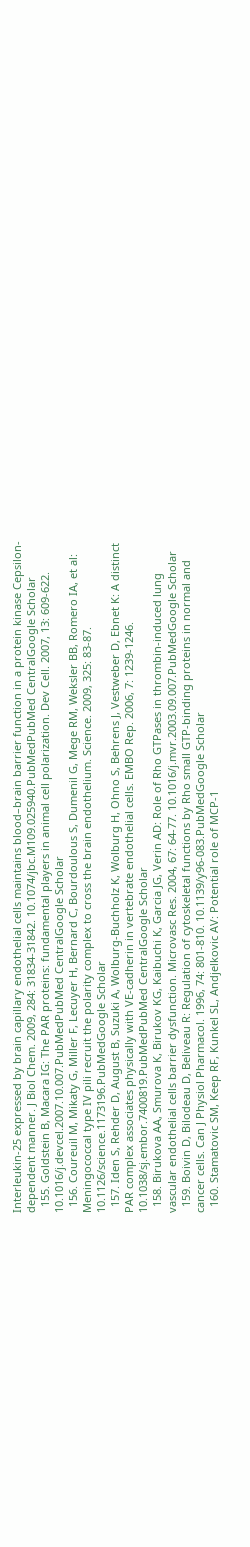Interleukin-25 expressed by brain capillary endothelial cells maintains blood–brain barrier function in a protein kinase Cepsilon-dependent manner. J Biol Chem. 2009, 284: 31834-31842. 10.1074/jbc.M109.025940.PubMedPubMed CentralGoogle Scholar
  155. Goldstein B, Macara IG: The PAR proteins: fundamental players in animal cell polarization. Dev Cell. 2007, 13: 609-622. 10.1016/j.devcel.2007.10.007.PubMedPubMed CentralGoogle Scholar
  156. Coureuil M, Mikaty G, Miller F, Lecuyer H, Bernard C, Bourdoulous S, Dumenil G, Mege RM, Weksler BB, Romero IA, et al: Meningococcal type IV pili recruit the polarity complex to cross the brain endothelium. Science. 2009, 325: 83-87. 10.1126/science.1173196.PubMedGoogle Scholar
  157. Iden S, Rehder D, August B, Suzuki A, Wolburg-Buchholz K, Wolburg H, Ohno S, Behrens J, Vestweber D, Ebnet K: A distinct PAR complex associates physically with VE-cadherin in vertebrate endothelial cells. EMBO Rep. 2006, 7: 1239-1246. 10.1038/sj.embor.7400819.PubMedPubMed CentralGoogle Scholar
  158. Birukova AA, Smurova K, Birukov KG, Kaibuchi K, Garcia JG, Verin AD: Role of Rho GTPases in thrombin-induced lung vascular endothelial cells barrier dysfunction. Microvasc Res. 2004, 67: 64-77. 10.1016/j.mvr.2003.09.007.PubMedGoogle Scholar
  159. Boivin D, Bilodeau D, Beliveau R: Regulation of cytoskeletal functions by Rho small GTP-binding proteins in normal and cancer cells. Can J Physiol Pharmacol. 1996, 74: 801-810. 10.1139/y96-083.PubMedGoogle Scholar
  160. Stamatovic SM, Keep RF, Kunkel SL, Andjelkovic AV: Potential role of MCP-1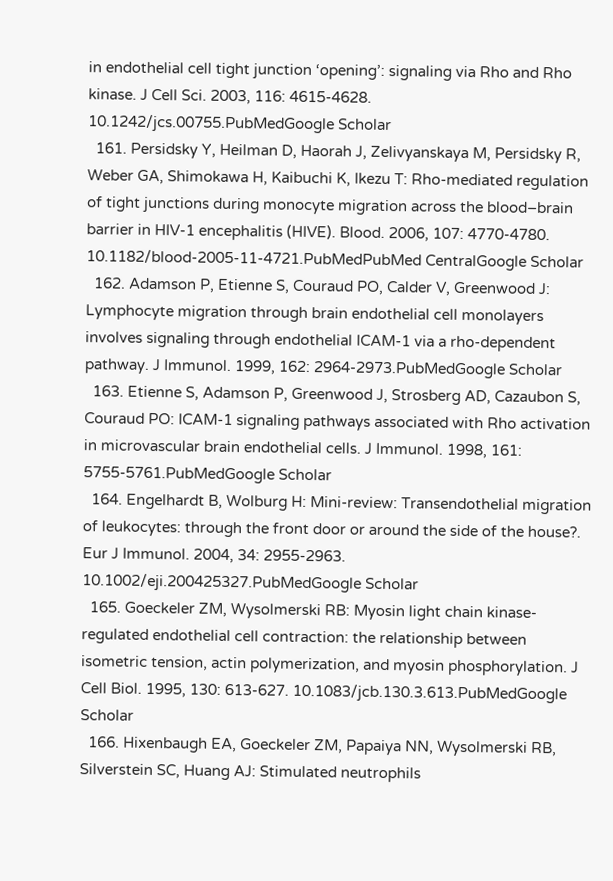in endothelial cell tight junction ‘opening’: signaling via Rho and Rho kinase. J Cell Sci. 2003, 116: 4615-4628. 10.1242/jcs.00755.PubMedGoogle Scholar
  161. Persidsky Y, Heilman D, Haorah J, Zelivyanskaya M, Persidsky R, Weber GA, Shimokawa H, Kaibuchi K, Ikezu T: Rho-mediated regulation of tight junctions during monocyte migration across the blood–brain barrier in HIV-1 encephalitis (HIVE). Blood. 2006, 107: 4770-4780. 10.1182/blood-2005-11-4721.PubMedPubMed CentralGoogle Scholar
  162. Adamson P, Etienne S, Couraud PO, Calder V, Greenwood J: Lymphocyte migration through brain endothelial cell monolayers involves signaling through endothelial ICAM-1 via a rho-dependent pathway. J Immunol. 1999, 162: 2964-2973.PubMedGoogle Scholar
  163. Etienne S, Adamson P, Greenwood J, Strosberg AD, Cazaubon S, Couraud PO: ICAM-1 signaling pathways associated with Rho activation in microvascular brain endothelial cells. J Immunol. 1998, 161: 5755-5761.PubMedGoogle Scholar
  164. Engelhardt B, Wolburg H: Mini-review: Transendothelial migration of leukocytes: through the front door or around the side of the house?. Eur J Immunol. 2004, 34: 2955-2963. 10.1002/eji.200425327.PubMedGoogle Scholar
  165. Goeckeler ZM, Wysolmerski RB: Myosin light chain kinase-regulated endothelial cell contraction: the relationship between isometric tension, actin polymerization, and myosin phosphorylation. J Cell Biol. 1995, 130: 613-627. 10.1083/jcb.130.3.613.PubMedGoogle Scholar
  166. Hixenbaugh EA, Goeckeler ZM, Papaiya NN, Wysolmerski RB, Silverstein SC, Huang AJ: Stimulated neutrophils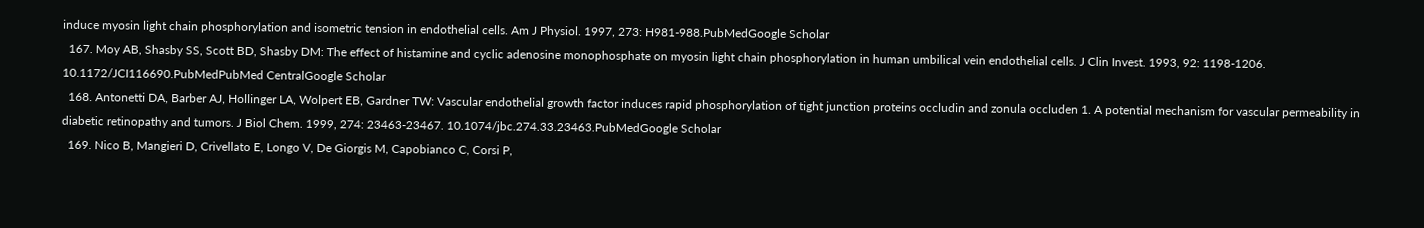induce myosin light chain phosphorylation and isometric tension in endothelial cells. Am J Physiol. 1997, 273: H981-988.PubMedGoogle Scholar
  167. Moy AB, Shasby SS, Scott BD, Shasby DM: The effect of histamine and cyclic adenosine monophosphate on myosin light chain phosphorylation in human umbilical vein endothelial cells. J Clin Invest. 1993, 92: 1198-1206. 10.1172/JCI116690.PubMedPubMed CentralGoogle Scholar
  168. Antonetti DA, Barber AJ, Hollinger LA, Wolpert EB, Gardner TW: Vascular endothelial growth factor induces rapid phosphorylation of tight junction proteins occludin and zonula occluden 1. A potential mechanism for vascular permeability in diabetic retinopathy and tumors. J Biol Chem. 1999, 274: 23463-23467. 10.1074/jbc.274.33.23463.PubMedGoogle Scholar
  169. Nico B, Mangieri D, Crivellato E, Longo V, De Giorgis M, Capobianco C, Corsi P,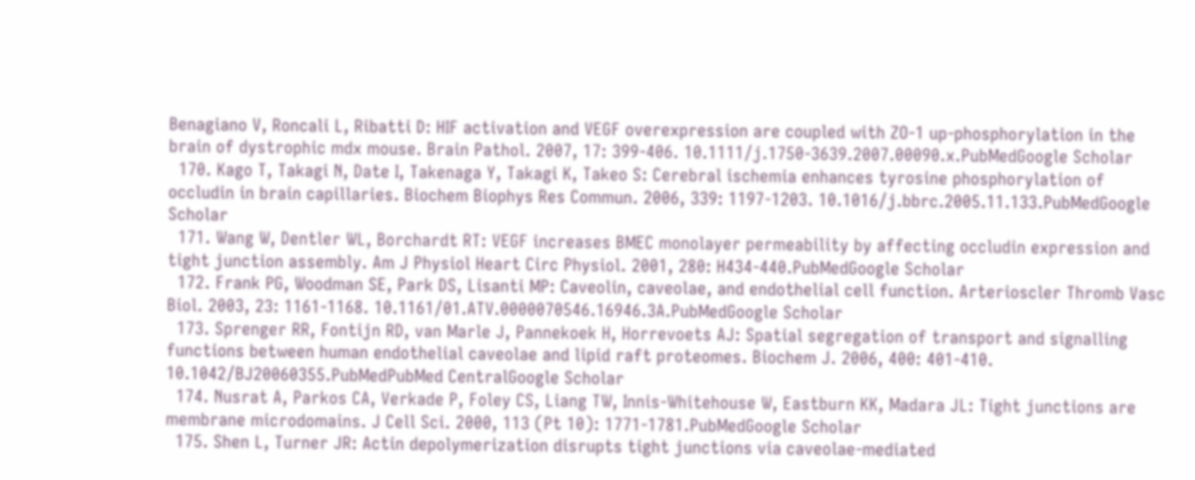Benagiano V, Roncali L, Ribatti D: HIF activation and VEGF overexpression are coupled with ZO-1 up-phosphorylation in the brain of dystrophic mdx mouse. Brain Pathol. 2007, 17: 399-406. 10.1111/j.1750-3639.2007.00090.x.PubMedGoogle Scholar
  170. Kago T, Takagi N, Date I, Takenaga Y, Takagi K, Takeo S: Cerebral ischemia enhances tyrosine phosphorylation of occludin in brain capillaries. Biochem Biophys Res Commun. 2006, 339: 1197-1203. 10.1016/j.bbrc.2005.11.133.PubMedGoogle Scholar
  171. Wang W, Dentler WL, Borchardt RT: VEGF increases BMEC monolayer permeability by affecting occludin expression and tight junction assembly. Am J Physiol Heart Circ Physiol. 2001, 280: H434-440.PubMedGoogle Scholar
  172. Frank PG, Woodman SE, Park DS, Lisanti MP: Caveolin, caveolae, and endothelial cell function. Arterioscler Thromb Vasc Biol. 2003, 23: 1161-1168. 10.1161/01.ATV.0000070546.16946.3A.PubMedGoogle Scholar
  173. Sprenger RR, Fontijn RD, van Marle J, Pannekoek H, Horrevoets AJ: Spatial segregation of transport and signalling functions between human endothelial caveolae and lipid raft proteomes. Biochem J. 2006, 400: 401-410. 10.1042/BJ20060355.PubMedPubMed CentralGoogle Scholar
  174. Nusrat A, Parkos CA, Verkade P, Foley CS, Liang TW, Innis-Whitehouse W, Eastburn KK, Madara JL: Tight junctions are membrane microdomains. J Cell Sci. 2000, 113 (Pt 10): 1771-1781.PubMedGoogle Scholar
  175. Shen L, Turner JR: Actin depolymerization disrupts tight junctions via caveolae-mediated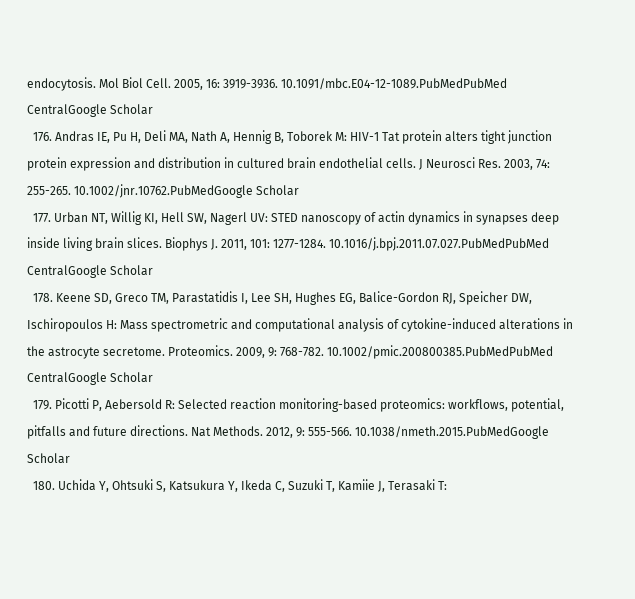endocytosis. Mol Biol Cell. 2005, 16: 3919-3936. 10.1091/mbc.E04-12-1089.PubMedPubMed CentralGoogle Scholar
  176. Andras IE, Pu H, Deli MA, Nath A, Hennig B, Toborek M: HIV-1 Tat protein alters tight junction protein expression and distribution in cultured brain endothelial cells. J Neurosci Res. 2003, 74: 255-265. 10.1002/jnr.10762.PubMedGoogle Scholar
  177. Urban NT, Willig KI, Hell SW, Nagerl UV: STED nanoscopy of actin dynamics in synapses deep inside living brain slices. Biophys J. 2011, 101: 1277-1284. 10.1016/j.bpj.2011.07.027.PubMedPubMed CentralGoogle Scholar
  178. Keene SD, Greco TM, Parastatidis I, Lee SH, Hughes EG, Balice-Gordon RJ, Speicher DW, Ischiropoulos H: Mass spectrometric and computational analysis of cytokine-induced alterations in the astrocyte secretome. Proteomics. 2009, 9: 768-782. 10.1002/pmic.200800385.PubMedPubMed CentralGoogle Scholar
  179. Picotti P, Aebersold R: Selected reaction monitoring-based proteomics: workflows, potential, pitfalls and future directions. Nat Methods. 2012, 9: 555-566. 10.1038/nmeth.2015.PubMedGoogle Scholar
  180. Uchida Y, Ohtsuki S, Katsukura Y, Ikeda C, Suzuki T, Kamiie J, Terasaki T: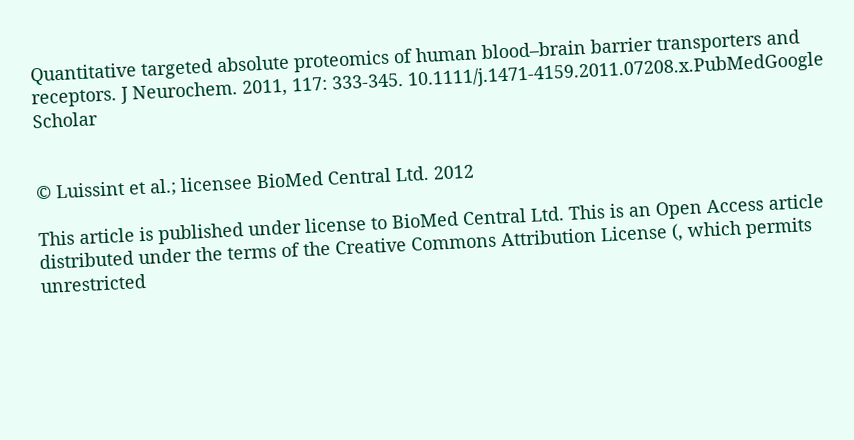Quantitative targeted absolute proteomics of human blood–brain barrier transporters and receptors. J Neurochem. 2011, 117: 333-345. 10.1111/j.1471-4159.2011.07208.x.PubMedGoogle Scholar


© Luissint et al.; licensee BioMed Central Ltd. 2012

This article is published under license to BioMed Central Ltd. This is an Open Access article distributed under the terms of the Creative Commons Attribution License (, which permits unrestricted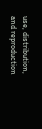use, distribution, and reproduction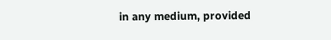in any medium, provided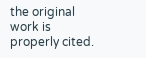the original work is properly cited.